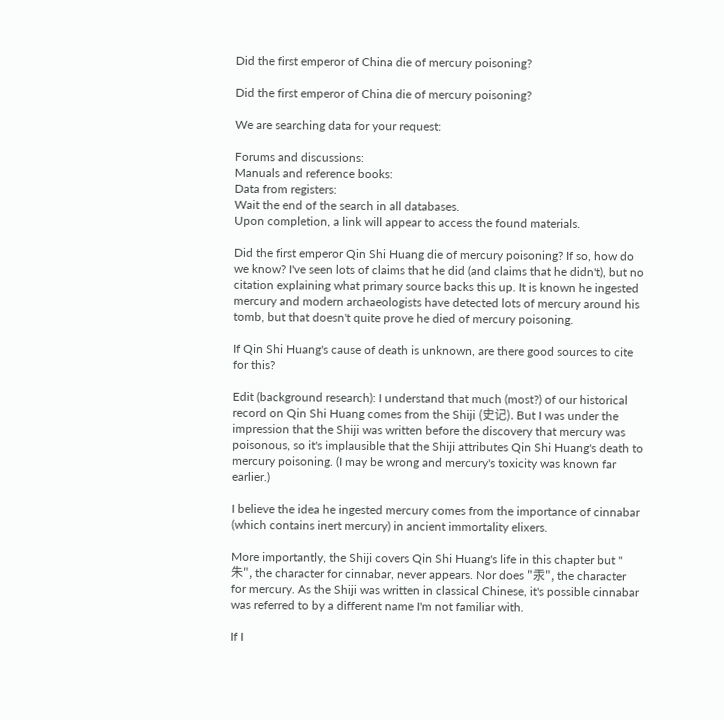Did the first emperor of China die of mercury poisoning?

Did the first emperor of China die of mercury poisoning?

We are searching data for your request:

Forums and discussions:
Manuals and reference books:
Data from registers:
Wait the end of the search in all databases.
Upon completion, a link will appear to access the found materials.

Did the first emperor Qin Shi Huang die of mercury poisoning? If so, how do we know? I've seen lots of claims that he did (and claims that he didn't), but no citation explaining what primary source backs this up. It is known he ingested mercury and modern archaeologists have detected lots of mercury around his tomb, but that doesn't quite prove he died of mercury poisoning.

If Qin Shi Huang's cause of death is unknown, are there good sources to cite for this?

Edit (background research): I understand that much (most?) of our historical record on Qin Shi Huang comes from the Shiji (史记). But I was under the impression that the Shiji was written before the discovery that mercury was poisonous, so it's implausible that the Shiji attributes Qin Shi Huang's death to mercury poisoning. (I may be wrong and mercury's toxicity was known far earlier.)

I believe the idea he ingested mercury comes from the importance of cinnabar (which contains inert mercury) in ancient immortality elixers.

More importantly, the Shiji covers Qin Shi Huang's life in this chapter but "朱", the character for cinnabar, never appears. Nor does "汞", the character for mercury. As the Shiji was written in classical Chinese, it's possible cinnabar was referred to by a different name I'm not familiar with.

If I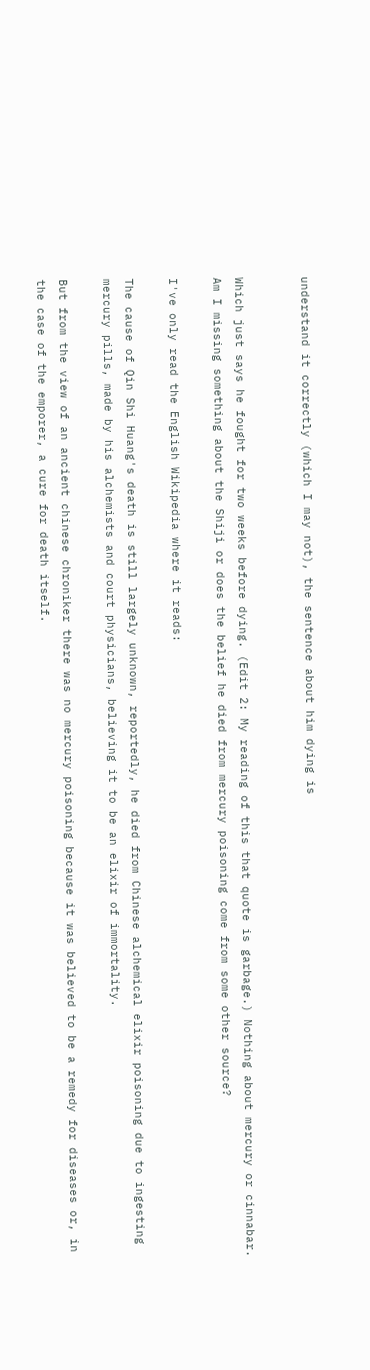understand it correctly (which I may not), the sentence about him dying is


Which just says he fought for two weeks before dying. (Edit 2: My reading of this that quote is garbage.) Nothing about mercury or cinnabar. Am I missing something about the Shiji or does the belief he died from mercury poisoning come from some other source?

I've only read the English Wikipedia where it reads:

The cause of Qin Shi Huang's death is still largely unknown, reportedly, he died from Chinese alchemical elixir poisoning due to ingesting mercury pills, made by his alchemists and court physicians, believing it to be an elixir of immortality.

But from the view of an ancient chinese chroniker there was no mercury poisoning because it was believed to be a remedy for diseases or, in the case of the emporer, a cure for death itself.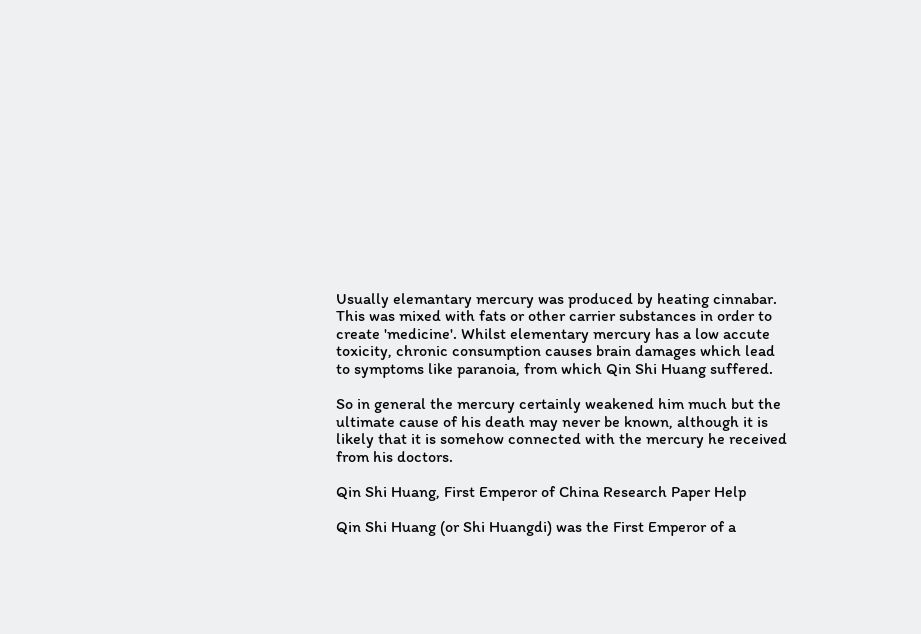Usually elemantary mercury was produced by heating cinnabar. This was mixed with fats or other carrier substances in order to create 'medicine'. Whilst elementary mercury has a low accute toxicity, chronic consumption causes brain damages which lead to symptoms like paranoia, from which Qin Shi Huang suffered.

So in general the mercury certainly weakened him much but the ultimate cause of his death may never be known, although it is likely that it is somehow connected with the mercury he received from his doctors.

Qin Shi Huang, First Emperor of China Research Paper Help

Qin Shi Huang (or Shi Huangdi) was the First Emperor of a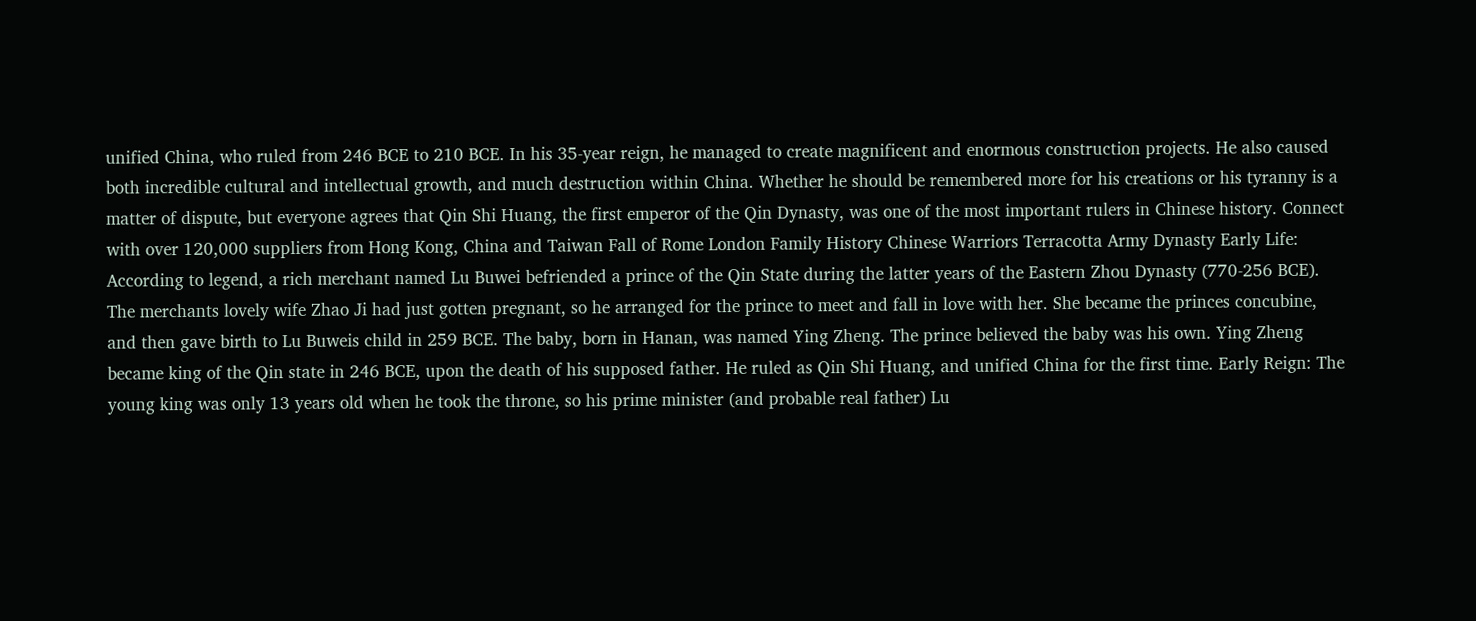unified China, who ruled from 246 BCE to 210 BCE. In his 35-year reign, he managed to create magnificent and enormous construction projects. He also caused both incredible cultural and intellectual growth, and much destruction within China. Whether he should be remembered more for his creations or his tyranny is a matter of dispute, but everyone agrees that Qin Shi Huang, the first emperor of the Qin Dynasty, was one of the most important rulers in Chinese history. Connect with over 120,000 suppliers from Hong Kong, China and Taiwan Fall of Rome London Family History Chinese Warriors Terracotta Army Dynasty Early Life: According to legend, a rich merchant named Lu Buwei befriended a prince of the Qin State during the latter years of the Eastern Zhou Dynasty (770-256 BCE). The merchants lovely wife Zhao Ji had just gotten pregnant, so he arranged for the prince to meet and fall in love with her. She became the princes concubine, and then gave birth to Lu Buweis child in 259 BCE. The baby, born in Hanan, was named Ying Zheng. The prince believed the baby was his own. Ying Zheng became king of the Qin state in 246 BCE, upon the death of his supposed father. He ruled as Qin Shi Huang, and unified China for the first time. Early Reign: The young king was only 13 years old when he took the throne, so his prime minister (and probable real father) Lu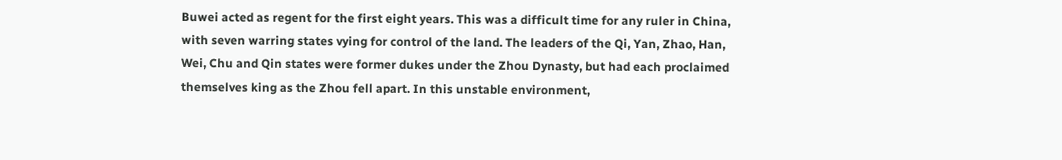Buwei acted as regent for the first eight years. This was a difficult time for any ruler in China, with seven warring states vying for control of the land. The leaders of the Qi, Yan, Zhao, Han, Wei, Chu and Qin states were former dukes under the Zhou Dynasty, but had each proclaimed themselves king as the Zhou fell apart. In this unstable environment,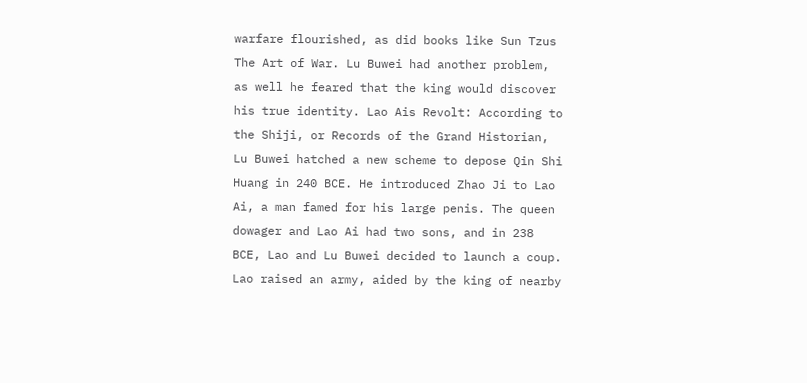warfare flourished, as did books like Sun Tzus The Art of War. Lu Buwei had another problem, as well he feared that the king would discover his true identity. Lao Ais Revolt: According to the Shiji, or Records of the Grand Historian, Lu Buwei hatched a new scheme to depose Qin Shi Huang in 240 BCE. He introduced Zhao Ji to Lao Ai, a man famed for his large penis. The queen dowager and Lao Ai had two sons, and in 238 BCE, Lao and Lu Buwei decided to launch a coup. Lao raised an army, aided by the king of nearby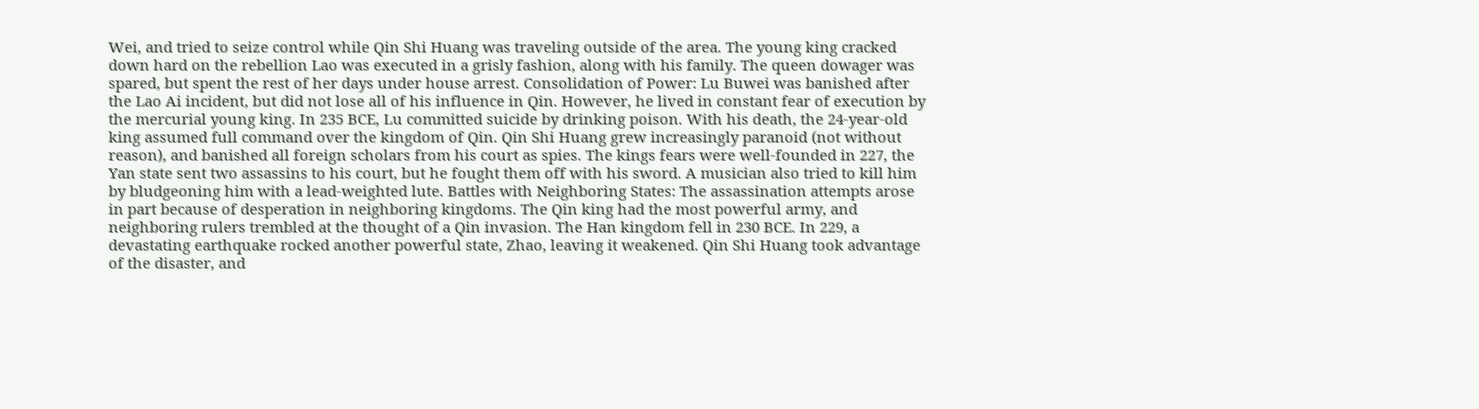Wei, and tried to seize control while Qin Shi Huang was traveling outside of the area. The young king cracked down hard on the rebellion Lao was executed in a grisly fashion, along with his family. The queen dowager was spared, but spent the rest of her days under house arrest. Consolidation of Power: Lu Buwei was banished after the Lao Ai incident, but did not lose all of his influence in Qin. However, he lived in constant fear of execution by the mercurial young king. In 235 BCE, Lu committed suicide by drinking poison. With his death, the 24-year-old king assumed full command over the kingdom of Qin. Qin Shi Huang grew increasingly paranoid (not without reason), and banished all foreign scholars from his court as spies. The kings fears were well-founded in 227, the Yan state sent two assassins to his court, but he fought them off with his sword. A musician also tried to kill him by bludgeoning him with a lead-weighted lute. Battles with Neighboring States: The assassination attempts arose in part because of desperation in neighboring kingdoms. The Qin king had the most powerful army, and neighboring rulers trembled at the thought of a Qin invasion. The Han kingdom fell in 230 BCE. In 229, a devastating earthquake rocked another powerful state, Zhao, leaving it weakened. Qin Shi Huang took advantage of the disaster, and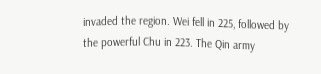invaded the region. Wei fell in 225, followed by the powerful Chu in 223. The Qin army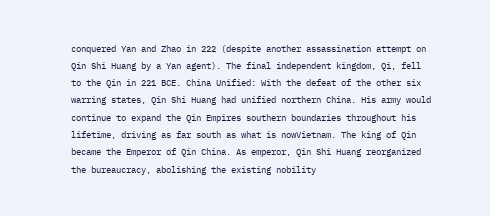conquered Yan and Zhao in 222 (despite another assassination attempt on Qin Shi Huang by a Yan agent). The final independent kingdom, Qi, fell to the Qin in 221 BCE. China Unified: With the defeat of the other six warring states, Qin Shi Huang had unified northern China. His army would continue to expand the Qin Empires southern boundaries throughout his lifetime, driving as far south as what is nowVietnam. The king of Qin became the Emperor of Qin China. As emperor, Qin Shi Huang reorganized the bureaucracy, abolishing the existing nobility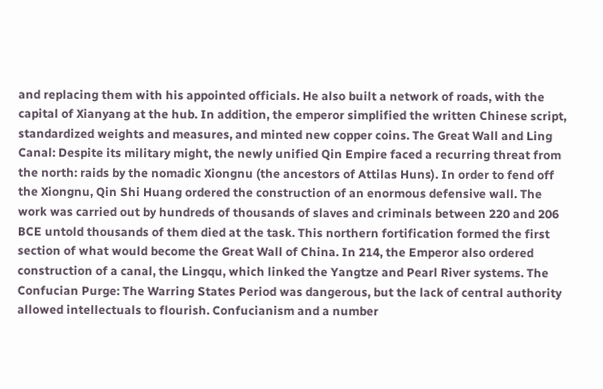and replacing them with his appointed officials. He also built a network of roads, with the capital of Xianyang at the hub. In addition, the emperor simplified the written Chinese script, standardized weights and measures, and minted new copper coins. The Great Wall and Ling Canal: Despite its military might, the newly unified Qin Empire faced a recurring threat from the north: raids by the nomadic Xiongnu (the ancestors of Attilas Huns). In order to fend off the Xiongnu, Qin Shi Huang ordered the construction of an enormous defensive wall. The work was carried out by hundreds of thousands of slaves and criminals between 220 and 206 BCE untold thousands of them died at the task. This northern fortification formed the first section of what would become the Great Wall of China. In 214, the Emperor also ordered construction of a canal, the Lingqu, which linked the Yangtze and Pearl River systems. The Confucian Purge: The Warring States Period was dangerous, but the lack of central authority allowed intellectuals to flourish. Confucianism and a number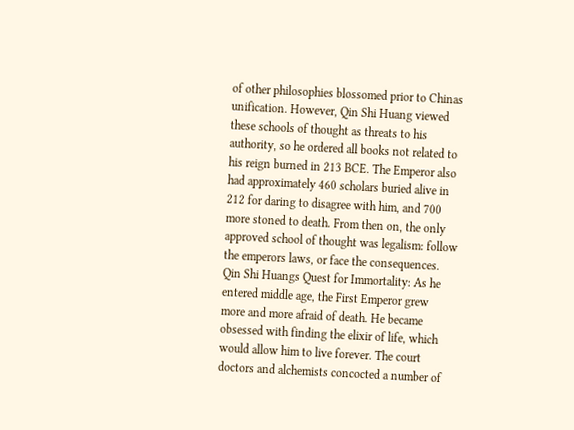of other philosophies blossomed prior to Chinas unification. However, Qin Shi Huang viewed these schools of thought as threats to his authority, so he ordered all books not related to his reign burned in 213 BCE. The Emperor also had approximately 460 scholars buried alive in 212 for daring to disagree with him, and 700 more stoned to death. From then on, the only approved school of thought was legalism: follow the emperors laws, or face the consequences. Qin Shi Huangs Quest for Immortality: As he entered middle age, the First Emperor grew more and more afraid of death. He became obsessed with finding the elixir of life, which would allow him to live forever. The court doctors and alchemists concocted a number of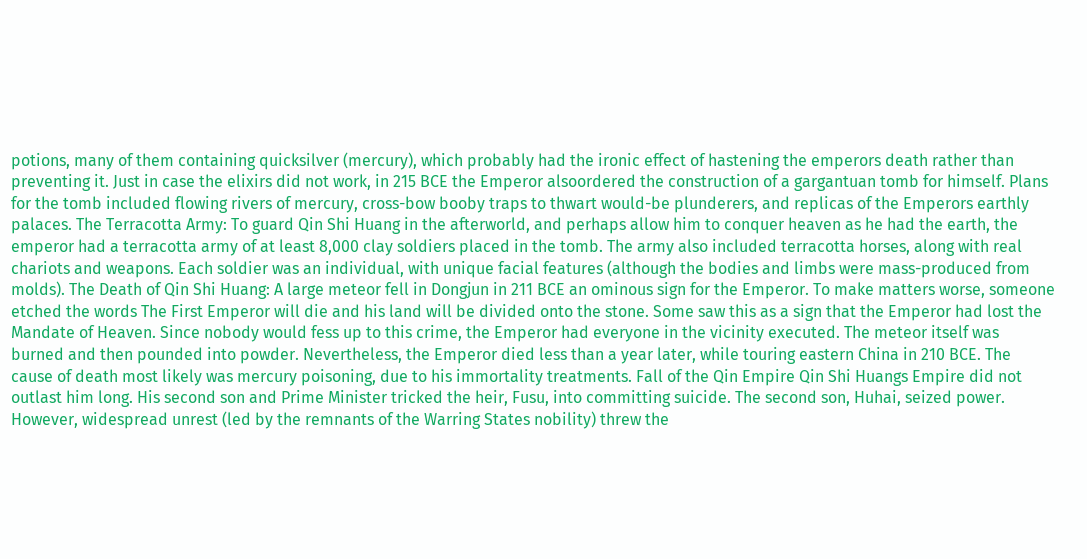potions, many of them containing quicksilver (mercury), which probably had the ironic effect of hastening the emperors death rather than preventing it. Just in case the elixirs did not work, in 215 BCE the Emperor alsoordered the construction of a gargantuan tomb for himself. Plans for the tomb included flowing rivers of mercury, cross-bow booby traps to thwart would-be plunderers, and replicas of the Emperors earthly palaces. The Terracotta Army: To guard Qin Shi Huang in the afterworld, and perhaps allow him to conquer heaven as he had the earth, the emperor had a terracotta army of at least 8,000 clay soldiers placed in the tomb. The army also included terracotta horses, along with real chariots and weapons. Each soldier was an individual, with unique facial features (although the bodies and limbs were mass-produced from molds). The Death of Qin Shi Huang: A large meteor fell in Dongjun in 211 BCE an ominous sign for the Emperor. To make matters worse, someone etched the words The First Emperor will die and his land will be divided onto the stone. Some saw this as a sign that the Emperor had lost the Mandate of Heaven. Since nobody would fess up to this crime, the Emperor had everyone in the vicinity executed. The meteor itself was burned and then pounded into powder. Nevertheless, the Emperor died less than a year later, while touring eastern China in 210 BCE. The cause of death most likely was mercury poisoning, due to his immortality treatments. Fall of the Qin Empire Qin Shi Huangs Empire did not outlast him long. His second son and Prime Minister tricked the heir, Fusu, into committing suicide. The second son, Huhai, seized power. However, widespread unrest (led by the remnants of the Warring States nobility) threw the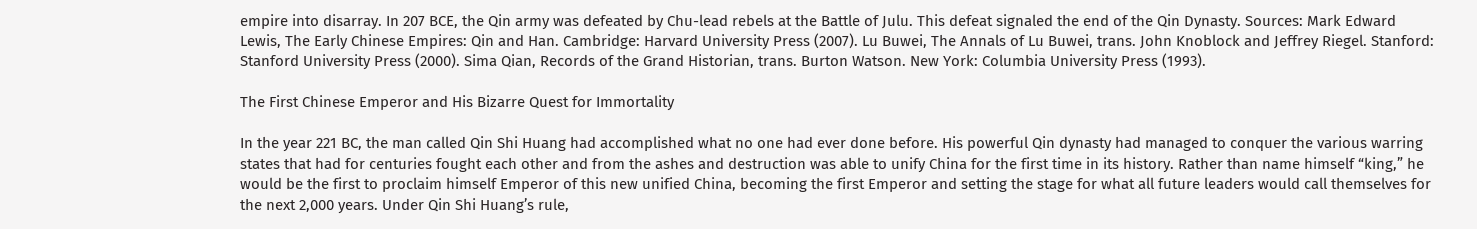empire into disarray. In 207 BCE, the Qin army was defeated by Chu-lead rebels at the Battle of Julu. This defeat signaled the end of the Qin Dynasty. Sources: Mark Edward Lewis, The Early Chinese Empires: Qin and Han. Cambridge: Harvard University Press (2007). Lu Buwei, The Annals of Lu Buwei, trans. John Knoblock and Jeffrey Riegel. Stanford: Stanford University Press (2000). Sima Qian, Records of the Grand Historian, trans. Burton Watson. New York: Columbia University Press (1993).

The First Chinese Emperor and His Bizarre Quest for Immortality

In the year 221 BC, the man called Qin Shi Huang had accomplished what no one had ever done before. His powerful Qin dynasty had managed to conquer the various warring states that had for centuries fought each other and from the ashes and destruction was able to unify China for the first time in its history. Rather than name himself “king,” he would be the first to proclaim himself Emperor of this new unified China, becoming the first Emperor and setting the stage for what all future leaders would call themselves for the next 2,000 years. Under Qin Shi Huang’s rule,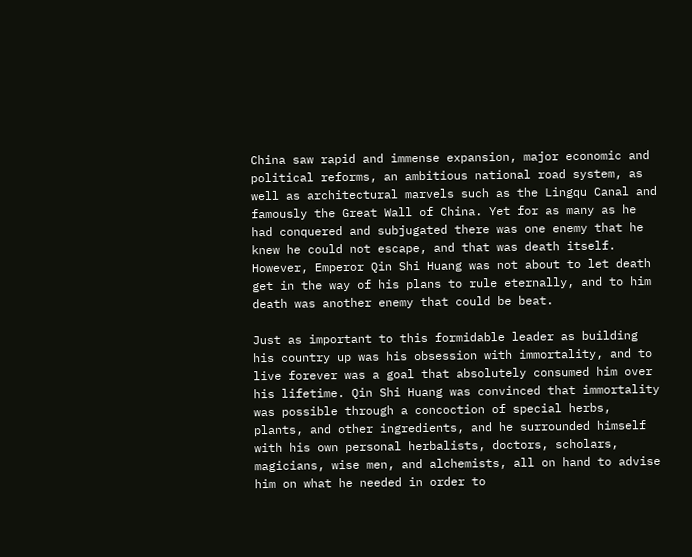China saw rapid and immense expansion, major economic and political reforms, an ambitious national road system, as well as architectural marvels such as the Lingqu Canal and famously the Great Wall of China. Yet for as many as he had conquered and subjugated there was one enemy that he knew he could not escape, and that was death itself. However, Emperor Qin Shi Huang was not about to let death get in the way of his plans to rule eternally, and to him death was another enemy that could be beat.

Just as important to this formidable leader as building his country up was his obsession with immortality, and to live forever was a goal that absolutely consumed him over his lifetime. Qin Shi Huang was convinced that immortality was possible through a concoction of special herbs, plants, and other ingredients, and he surrounded himself with his own personal herbalists, doctors, scholars, magicians, wise men, and alchemists, all on hand to advise him on what he needed in order to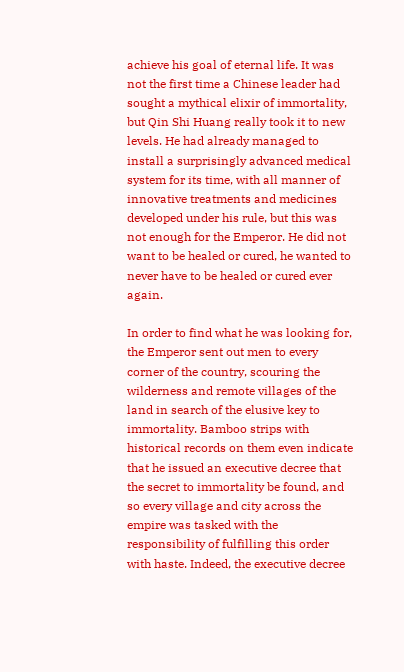achieve his goal of eternal life. It was not the first time a Chinese leader had sought a mythical elixir of immortality, but Qin Shi Huang really took it to new levels. He had already managed to install a surprisingly advanced medical system for its time, with all manner of innovative treatments and medicines developed under his rule, but this was not enough for the Emperor. He did not want to be healed or cured, he wanted to never have to be healed or cured ever again.

In order to find what he was looking for, the Emperor sent out men to every corner of the country, scouring the wilderness and remote villages of the land in search of the elusive key to immortality. Bamboo strips with historical records on them even indicate that he issued an executive decree that the secret to immortality be found, and so every village and city across the empire was tasked with the responsibility of fulfilling this order with haste. Indeed, the executive decree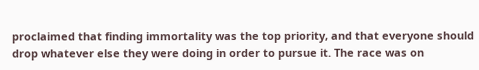proclaimed that finding immortality was the top priority, and that everyone should drop whatever else they were doing in order to pursue it. The race was on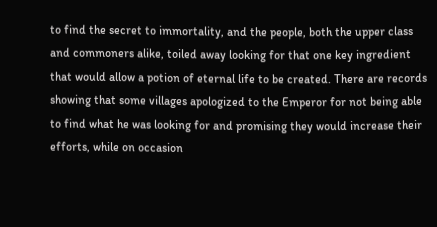to find the secret to immortality, and the people, both the upper class and commoners alike, toiled away looking for that one key ingredient that would allow a potion of eternal life to be created. There are records showing that some villages apologized to the Emperor for not being able to find what he was looking for and promising they would increase their efforts, while on occasion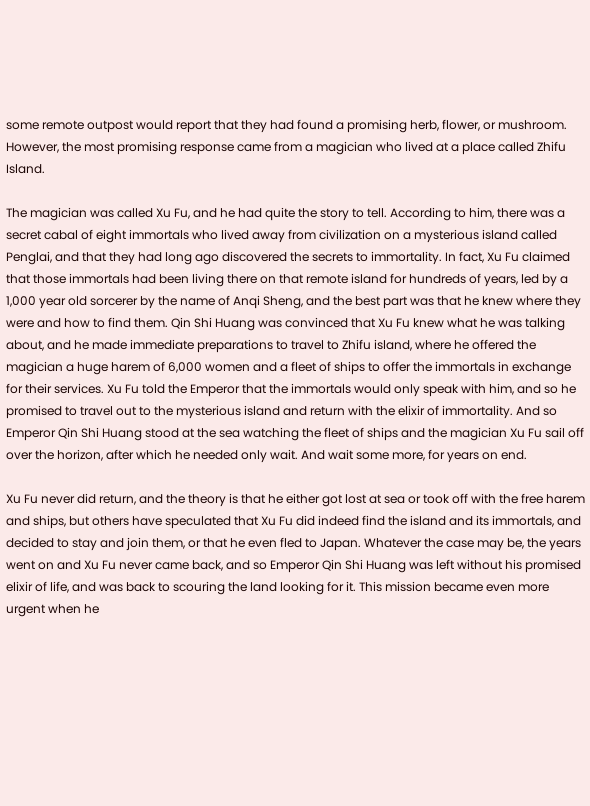some remote outpost would report that they had found a promising herb, flower, or mushroom. However, the most promising response came from a magician who lived at a place called Zhifu Island.

The magician was called Xu Fu, and he had quite the story to tell. According to him, there was a secret cabal of eight immortals who lived away from civilization on a mysterious island called Penglai, and that they had long ago discovered the secrets to immortality. In fact, Xu Fu claimed that those immortals had been living there on that remote island for hundreds of years, led by a 1,000 year old sorcerer by the name of Anqi Sheng, and the best part was that he knew where they were and how to find them. Qin Shi Huang was convinced that Xu Fu knew what he was talking about, and he made immediate preparations to travel to Zhifu island, where he offered the magician a huge harem of 6,000 women and a fleet of ships to offer the immortals in exchange for their services. Xu Fu told the Emperor that the immortals would only speak with him, and so he promised to travel out to the mysterious island and return with the elixir of immortality. And so Emperor Qin Shi Huang stood at the sea watching the fleet of ships and the magician Xu Fu sail off over the horizon, after which he needed only wait. And wait some more, for years on end.

Xu Fu never did return, and the theory is that he either got lost at sea or took off with the free harem and ships, but others have speculated that Xu Fu did indeed find the island and its immortals, and decided to stay and join them, or that he even fled to Japan. Whatever the case may be, the years went on and Xu Fu never came back, and so Emperor Qin Shi Huang was left without his promised elixir of life, and was back to scouring the land looking for it. This mission became even more urgent when he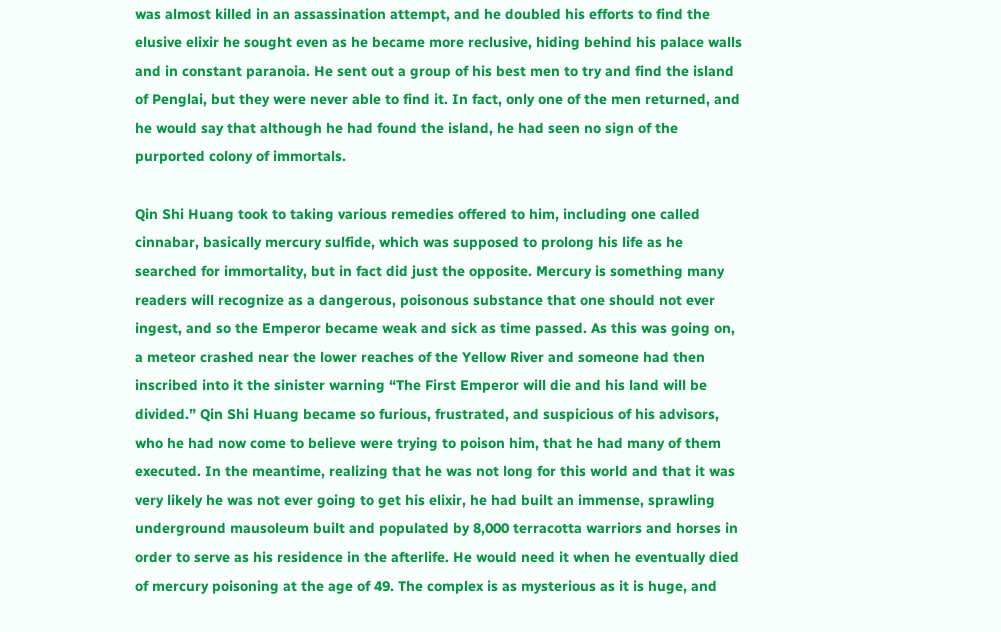was almost killed in an assassination attempt, and he doubled his efforts to find the elusive elixir he sought even as he became more reclusive, hiding behind his palace walls and in constant paranoia. He sent out a group of his best men to try and find the island of Penglai, but they were never able to find it. In fact, only one of the men returned, and he would say that although he had found the island, he had seen no sign of the purported colony of immortals.

Qin Shi Huang took to taking various remedies offered to him, including one called cinnabar, basically mercury sulfide, which was supposed to prolong his life as he searched for immortality, but in fact did just the opposite. Mercury is something many readers will recognize as a dangerous, poisonous substance that one should not ever ingest, and so the Emperor became weak and sick as time passed. As this was going on, a meteor crashed near the lower reaches of the Yellow River and someone had then inscribed into it the sinister warning “The First Emperor will die and his land will be divided.” Qin Shi Huang became so furious, frustrated, and suspicious of his advisors, who he had now come to believe were trying to poison him, that he had many of them executed. In the meantime, realizing that he was not long for this world and that it was very likely he was not ever going to get his elixir, he had built an immense, sprawling underground mausoleum built and populated by 8,000 terracotta warriors and horses in order to serve as his residence in the afterlife. He would need it when he eventually died of mercury poisoning at the age of 49. The complex is as mysterious as it is huge, and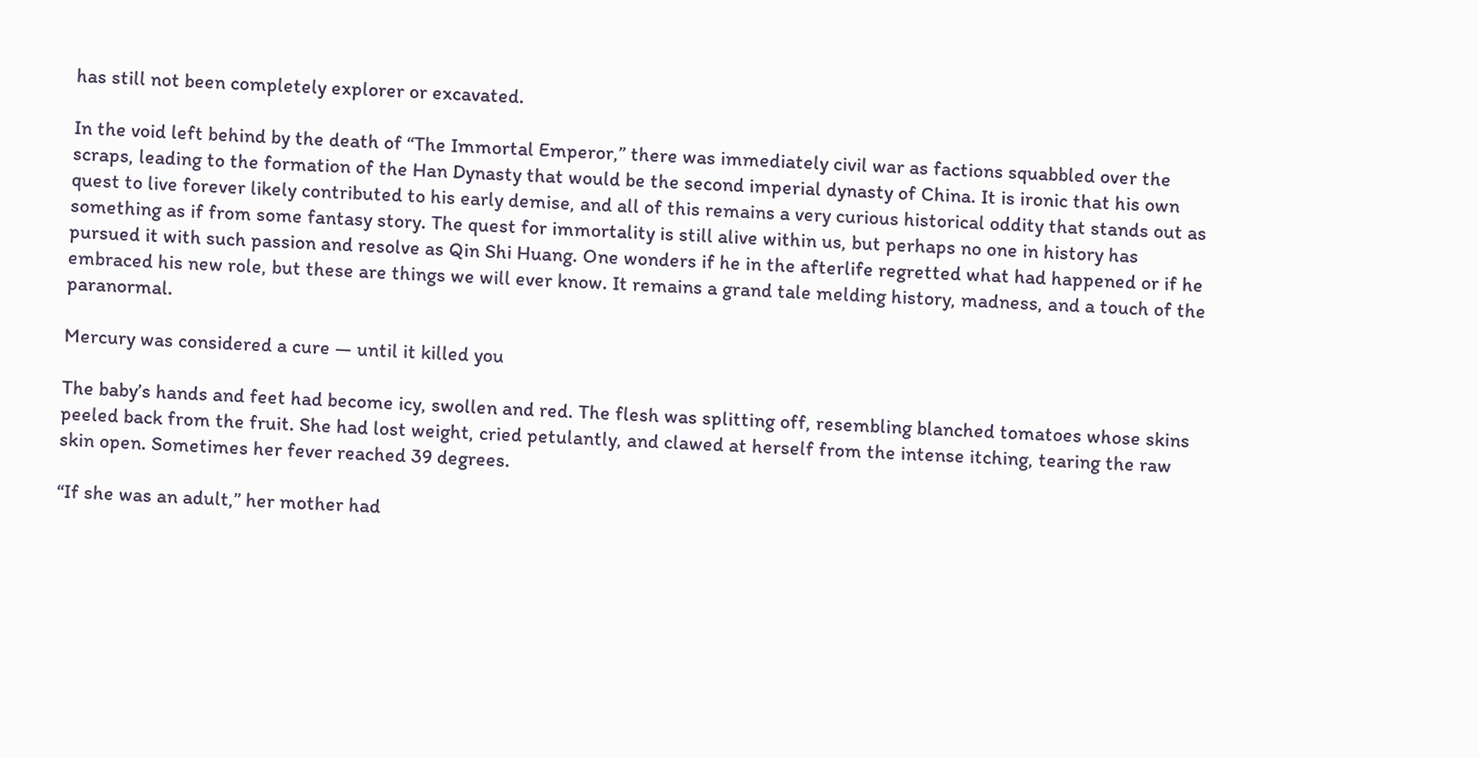has still not been completely explorer or excavated.

In the void left behind by the death of “The Immortal Emperor,” there was immediately civil war as factions squabbled over the scraps, leading to the formation of the Han Dynasty that would be the second imperial dynasty of China. It is ironic that his own quest to live forever likely contributed to his early demise, and all of this remains a very curious historical oddity that stands out as something as if from some fantasy story. The quest for immortality is still alive within us, but perhaps no one in history has pursued it with such passion and resolve as Qin Shi Huang. One wonders if he in the afterlife regretted what had happened or if he embraced his new role, but these are things we will ever know. It remains a grand tale melding history, madness, and a touch of the paranormal.

Mercury was considered a cure — until it killed you

The baby’s hands and feet had become icy, swollen and red. The flesh was splitting off, resembling blanched tomatoes whose skins peeled back from the fruit. She had lost weight, cried petulantly, and clawed at herself from the intense itching, tearing the raw skin open. Sometimes her fever reached 39 degrees.

“If she was an adult,” her mother had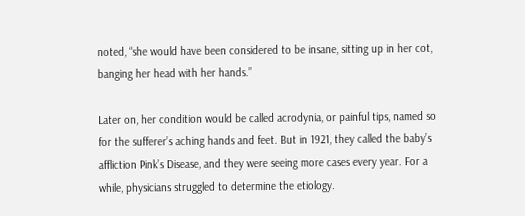noted, “she would have been considered to be insane, sitting up in her cot, banging her head with her hands.”

Later on, her condition would be called acrodynia, or painful tips, named so for the sufferer’s aching hands and feet. But in 1921, they called the baby’s affliction Pink’s Disease, and they were seeing more cases every year. For a while, physicians struggled to determine the etiology.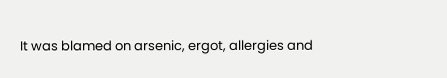It was blamed on arsenic, ergot, allergies and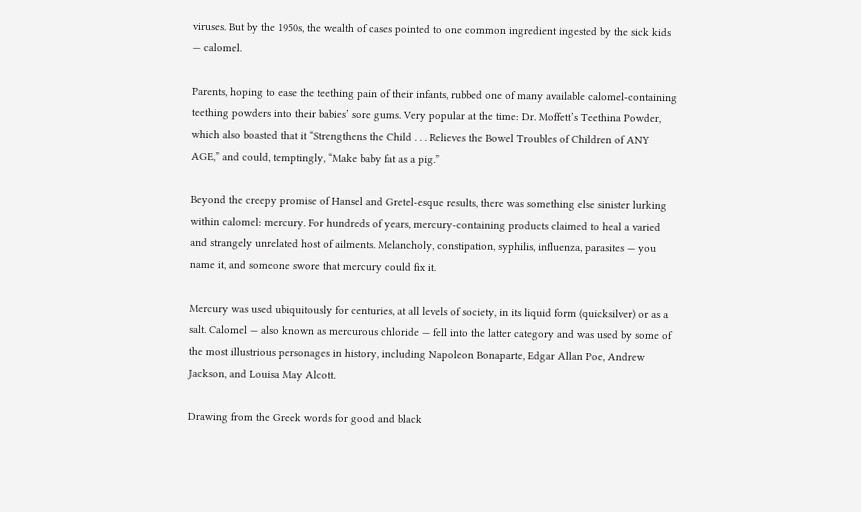viruses. But by the 1950s, the wealth of cases pointed to one common ingredient ingested by the sick kids — calomel.

Parents, hoping to ease the teething pain of their infants, rubbed one of many available calomel-containing teething powders into their babies’ sore gums. Very popular at the time: Dr. Moffett’s Teethina Powder, which also boasted that it “Strengthens the Child . . . Relieves the Bowel Troubles of Children of ANY AGE,” and could, temptingly, “Make baby fat as a pig.”

Beyond the creepy promise of Hansel and Gretel-esque results, there was something else sinister lurking within calomel: mercury. For hundreds of years, mercury-containing products claimed to heal a varied and strangely unrelated host of ailments. Melancholy, constipation, syphilis, influenza, parasites — you name it, and someone swore that mercury could fix it.

Mercury was used ubiquitously for centuries, at all levels of society, in its liquid form (quicksilver) or as a salt. Calomel — also known as mercurous chloride — fell into the latter category and was used by some of the most illustrious personages in history, including Napoleon Bonaparte, Edgar Allan Poe, Andrew Jackson, and Louisa May Alcott.

Drawing from the Greek words for good and black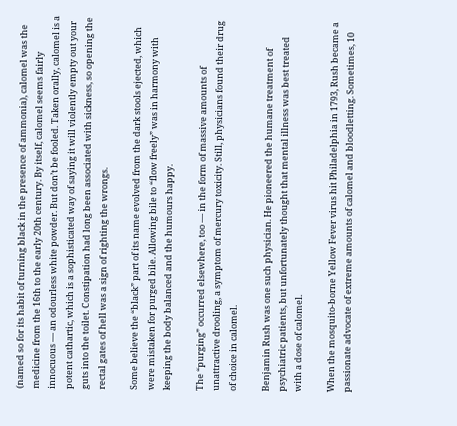(named so for its habit of turning black in the presence of ammonia), calomel was the medicine from the 16th to the early 20th century. By itself, calomel seems fairly innocuous — an odourless white powder. But don’t be fooled. Taken orally, calomel is a potent cathartic, which is a sophisticated way of saying it will violently empty out your guts into the toilet. Constipation had long been associated with sickness, so opening the rectal gates of hell was a sign of righting the wrongs.

Some believe the “black” part of its name evolved from the dark stools ejected, which were mistaken for purged bile. Allowing bile to “flow freely” was in harmony with keeping the body balanced and the humours happy.

The “purging” occurred elsewhere, too — in the form of massive amounts of unattractive drooling, a symptom of mercury toxicity. Still, physicians found their drug of choice in calomel.

Benjamin Rush was one such physician. He pioneered the humane treatment of psychiatric patients, but unfortunately thought that mental illness was best treated with a dose of calomel.

When the mosquito-borne Yellow Fever virus hit Philadelphia in 1793, Rush became a passionate advocate of extreme amounts of calomel and bloodletting. Sometimes, 10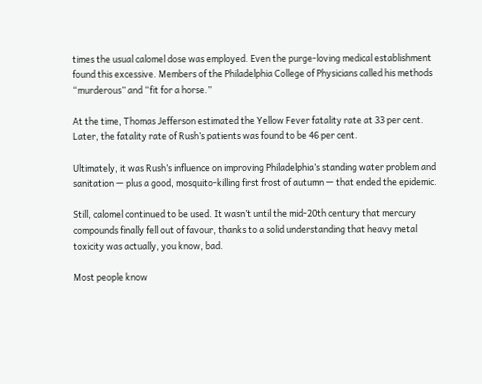times the usual calomel dose was employed. Even the purge-loving medical establishment found this excessive. Members of the Philadelphia College of Physicians called his methods “murderous” and “fit for a horse.”

At the time, Thomas Jefferson estimated the Yellow Fever fatality rate at 33 per cent. Later, the fatality rate of Rush’s patients was found to be 46 per cent.

Ultimately, it was Rush’s influence on improving Philadelphia’s standing water problem and sanitation — plus a good, mosquito-killing first frost of autumn — that ended the epidemic.

Still, calomel continued to be used. It wasn’t until the mid-20th century that mercury compounds finally fell out of favour, thanks to a solid understanding that heavy metal toxicity was actually, you know, bad.

Most people know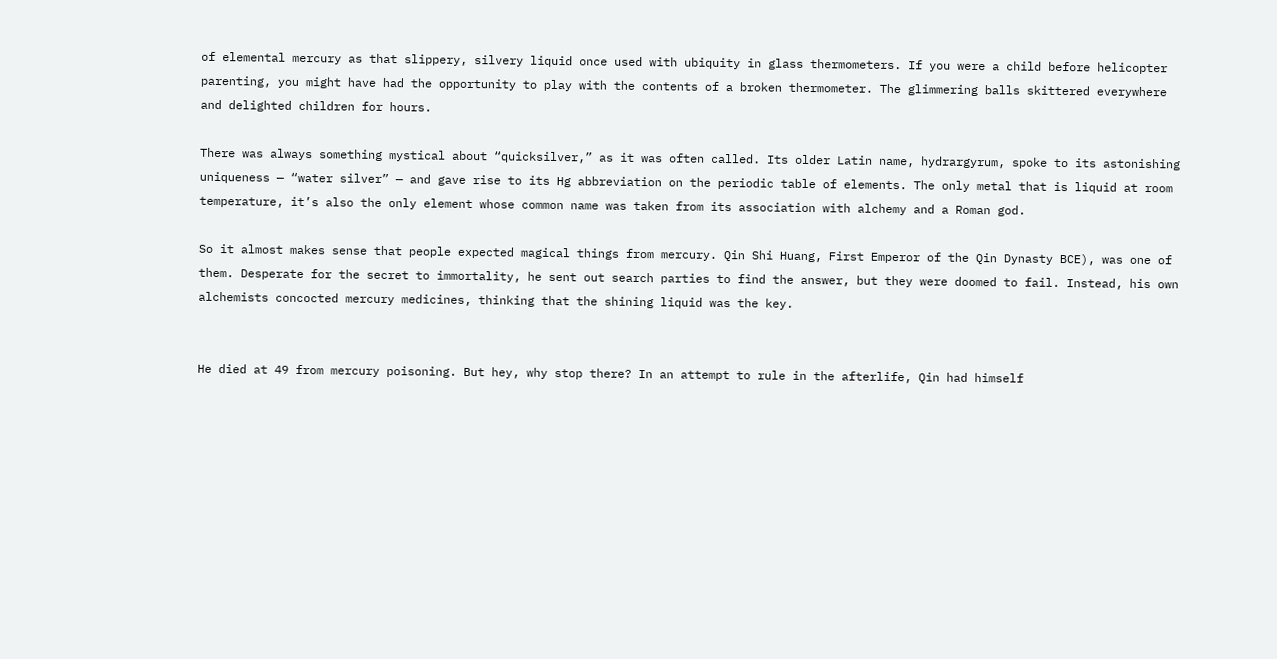of elemental mercury as that slippery, silvery liquid once used with ubiquity in glass thermometers. If you were a child before helicopter parenting, you might have had the opportunity to play with the contents of a broken thermometer. The glimmering balls skittered everywhere and delighted children for hours.

There was always something mystical about “quicksilver,” as it was often called. Its older Latin name, hydrargyrum, spoke to its astonishing uniqueness — “water silver” — and gave rise to its Hg abbreviation on the periodic table of elements. The only metal that is liquid at room temperature, it’s also the only element whose common name was taken from its association with alchemy and a Roman god.

So it almost makes sense that people expected magical things from mercury. Qin Shi Huang, First Emperor of the Qin Dynasty BCE), was one of them. Desperate for the secret to immortality, he sent out search parties to find the answer, but they were doomed to fail. Instead, his own alchemists concocted mercury medicines, thinking that the shining liquid was the key.


He died at 49 from mercury poisoning. But hey, why stop there? In an attempt to rule in the afterlife, Qin had himself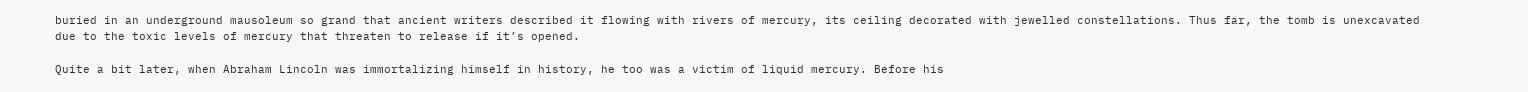buried in an underground mausoleum so grand that ancient writers described it flowing with rivers of mercury, its ceiling decorated with jewelled constellations. Thus far, the tomb is unexcavated due to the toxic levels of mercury that threaten to release if it’s opened.

Quite a bit later, when Abraham Lincoln was immortalizing himself in history, he too was a victim of liquid mercury. Before his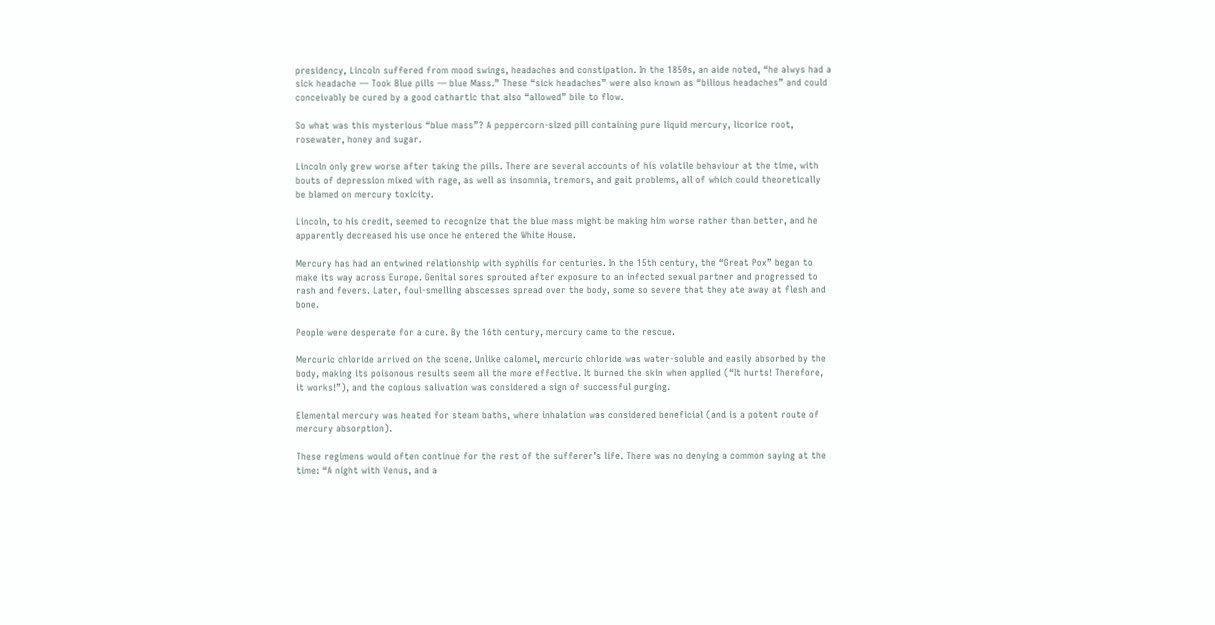presidency, Lincoln suffered from mood swings, headaches and constipation. In the 1850s, an aide noted, “he alwys had a sick headache — Took Blue pills — blue Mass.” These “sick headaches” were also known as “bilious headaches” and could conceivably be cured by a good cathartic that also “allowed” bile to flow.

So what was this mysterious “blue mass”? A peppercorn-sized pill containing pure liquid mercury, licorice root, rosewater, honey and sugar.

Lincoln only grew worse after taking the pills. There are several accounts of his volatile behaviour at the time, with bouts of depression mixed with rage, as well as insomnia, tremors, and gait problems, all of which could theoretically be blamed on mercury toxicity.

Lincoln, to his credit, seemed to recognize that the blue mass might be making him worse rather than better, and he apparently decreased his use once he entered the White House.

Mercury has had an entwined relationship with syphilis for centuries. In the 15th century, the “Great Pox” began to make its way across Europe. Genital sores sprouted after exposure to an infected sexual partner and progressed to rash and fevers. Later, foul-smelling abscesses spread over the body, some so severe that they ate away at flesh and bone.

People were desperate for a cure. By the 16th century, mercury came to the rescue.

Mercuric chloride arrived on the scene. Unlike calomel, mercuric chloride was water-soluble and easily absorbed by the body, making its poisonous results seem all the more effective. It burned the skin when applied (“It hurts! Therefore, it works!”), and the copious salivation was considered a sign of successful purging.

Elemental mercury was heated for steam baths, where inhalation was considered beneficial (and is a potent route of mercury absorption).

These regimens would often continue for the rest of the sufferer’s life. There was no denying a common saying at the time: “A night with Venus, and a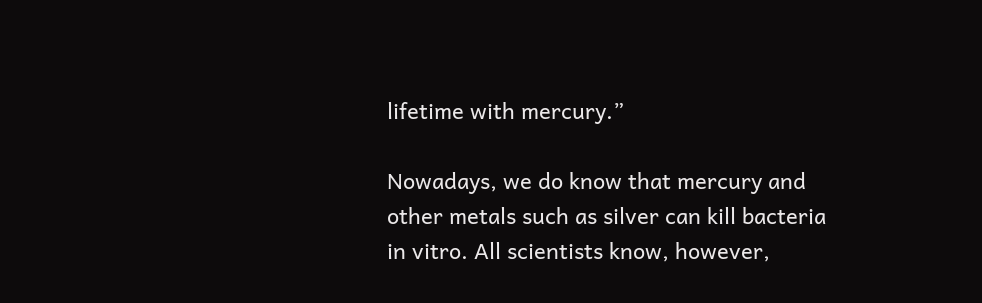lifetime with mercury.”

Nowadays, we do know that mercury and other metals such as silver can kill bacteria in vitro. All scientists know, however,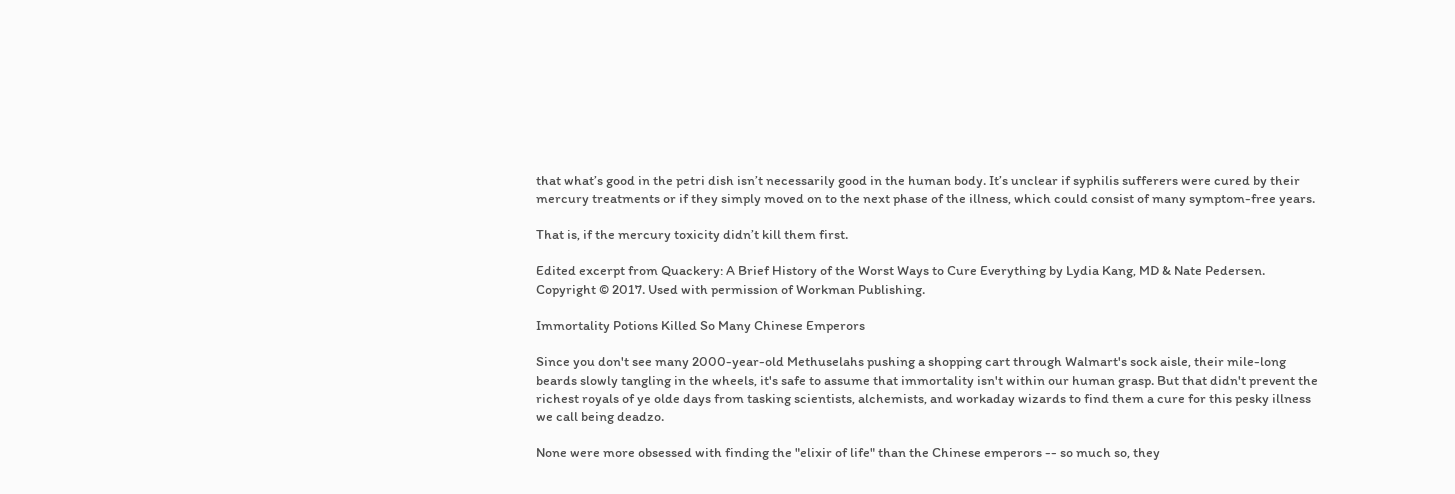that what’s good in the petri dish isn’t necessarily good in the human body. It’s unclear if syphilis sufferers were cured by their mercury treatments or if they simply moved on to the next phase of the illness, which could consist of many symptom-free years.

That is, if the mercury toxicity didn’t kill them first.

Edited excerpt from Quackery: A Brief History of the Worst Ways to Cure Everything by Lydia Kang, MD & Nate Pedersen. Copyright © 2017. Used with permission of Workman Publishing.

Immortality Potions Killed So Many Chinese Emperors

Since you don't see many 2000-year-old Methuselahs pushing a shopping cart through Walmart's sock aisle, their mile-long beards slowly tangling in the wheels, it's safe to assume that immortality isn't within our human grasp. But that didn't prevent the richest royals of ye olde days from tasking scientists, alchemists, and workaday wizards to find them a cure for this pesky illness we call being deadzo.

None were more obsessed with finding the "elixir of life" than the Chinese emperors -- so much so, they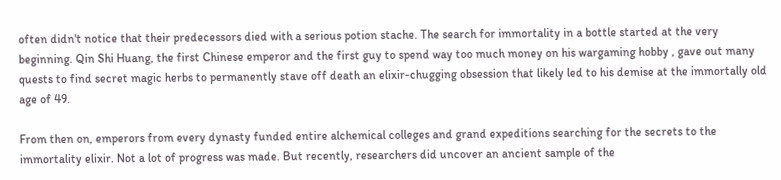often didn't notice that their predecessors died with a serious potion stache. The search for immortality in a bottle started at the very beginning. Qin Shi Huang, the first Chinese emperor and the first guy to spend way too much money on his wargaming hobby , gave out many quests to find secret magic herbs to permanently stave off death an elixir-chugging obsession that likely led to his demise at the immortally old age of 49.

From then on, emperors from every dynasty funded entire alchemical colleges and grand expeditions searching for the secrets to the immortality elixir. Not a lot of progress was made. But recently, researchers did uncover an ancient sample of the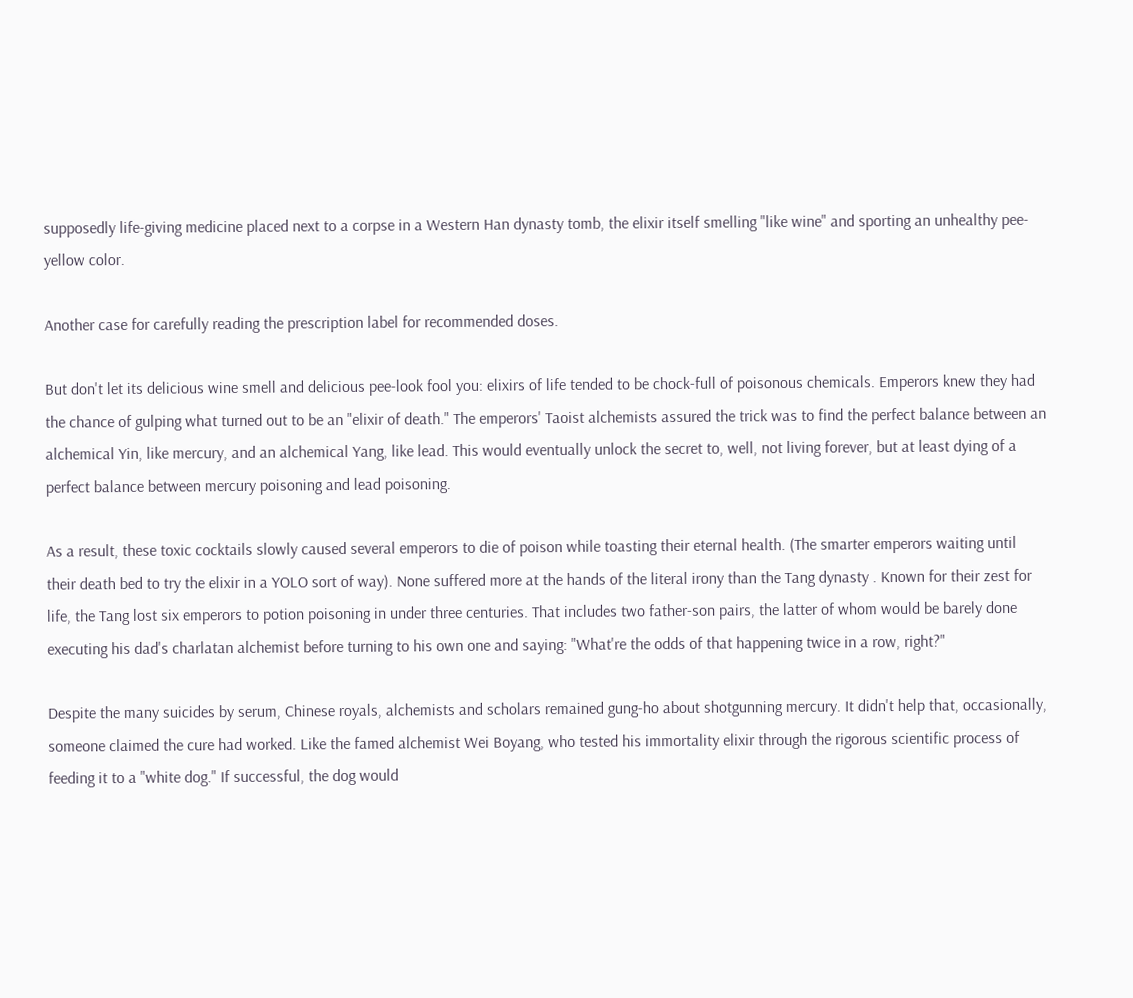supposedly life-giving medicine placed next to a corpse in a Western Han dynasty tomb, the elixir itself smelling "like wine" and sporting an unhealthy pee-yellow color.

Another case for carefully reading the prescription label for recommended doses.

But don't let its delicious wine smell and delicious pee-look fool you: elixirs of life tended to be chock-full of poisonous chemicals. Emperors knew they had the chance of gulping what turned out to be an "elixir of death." The emperors' Taoist alchemists assured the trick was to find the perfect balance between an alchemical Yin, like mercury, and an alchemical Yang, like lead. This would eventually unlock the secret to, well, not living forever, but at least dying of a perfect balance between mercury poisoning and lead poisoning.

As a result, these toxic cocktails slowly caused several emperors to die of poison while toasting their eternal health. (The smarter emperors waiting until their death bed to try the elixir in a YOLO sort of way). None suffered more at the hands of the literal irony than the Tang dynasty . Known for their zest for life, the Tang lost six emperors to potion poisoning in under three centuries. That includes two father-son pairs, the latter of whom would be barely done executing his dad's charlatan alchemist before turning to his own one and saying: "What're the odds of that happening twice in a row, right?"

Despite the many suicides by serum, Chinese royals, alchemists and scholars remained gung-ho about shotgunning mercury. It didn't help that, occasionally, someone claimed the cure had worked. Like the famed alchemist Wei Boyang, who tested his immortality elixir through the rigorous scientific process of feeding it to a "white dog." If successful, the dog would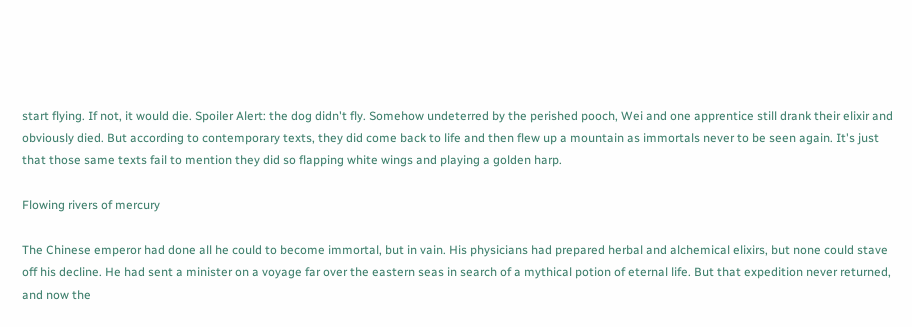start flying. If not, it would die. Spoiler Alert: the dog didn't fly. Somehow undeterred by the perished pooch, Wei and one apprentice still drank their elixir and obviously died. But according to contemporary texts, they did come back to life and then flew up a mountain as immortals never to be seen again. It's just that those same texts fail to mention they did so flapping white wings and playing a golden harp.

Flowing rivers of mercury

The Chinese emperor had done all he could to become immortal, but in vain. His physicians had prepared herbal and alchemical elixirs, but none could stave off his decline. He had sent a minister on a voyage far over the eastern seas in search of a mythical potion of eternal life. But that expedition never returned, and now the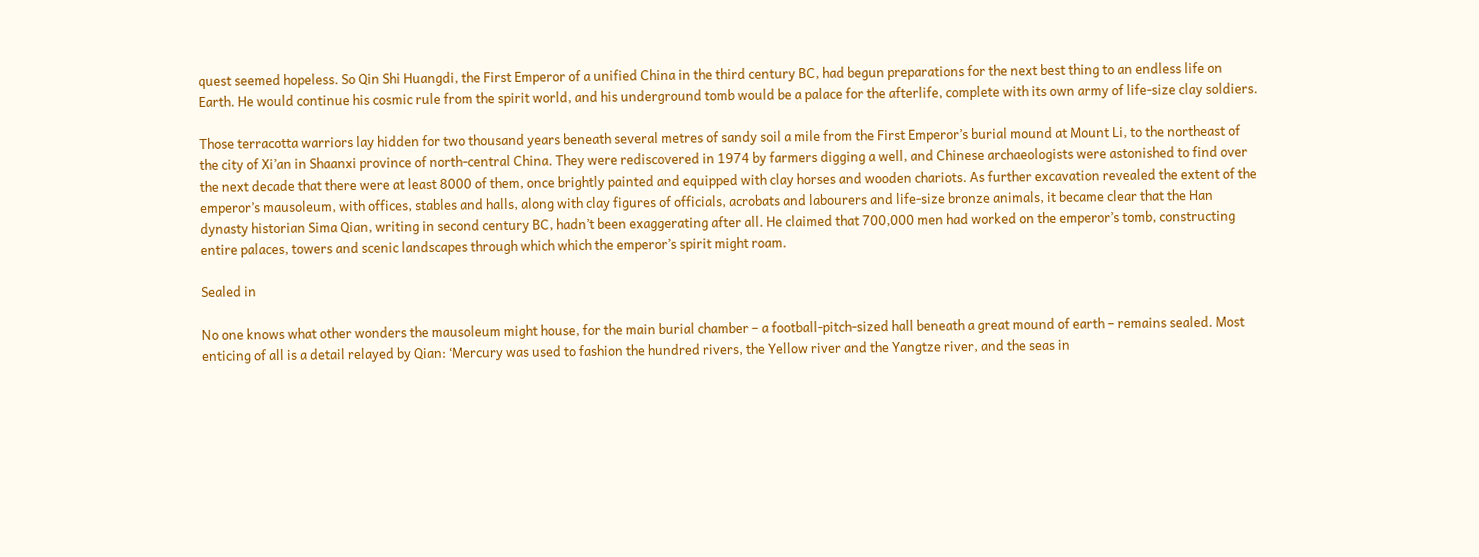quest seemed hopeless. So Qin Shi Huangdi, the First Emperor of a unified China in the third century BC, had begun preparations for the next best thing to an endless life on Earth. He would continue his cosmic rule from the spirit world, and his underground tomb would be a palace for the afterlife, complete with its own army of life-size clay soldiers.

Those terracotta warriors lay hidden for two thousand years beneath several metres of sandy soil a mile from the First Emperor’s burial mound at Mount Li, to the northeast of the city of Xi’an in Shaanxi province of north-central China. They were rediscovered in 1974 by farmers digging a well, and Chinese archaeologists were astonished to find over the next decade that there were at least 8000 of them, once brightly painted and equipped with clay horses and wooden chariots. As further excavation revealed the extent of the emperor’s mausoleum, with offices, stables and halls, along with clay figures of officials, acrobats and labourers and life-size bronze animals, it became clear that the Han dynasty historian Sima Qian, writing in second century BC, hadn’t been exaggerating after all. He claimed that 700,000 men had worked on the emperor’s tomb, constructing entire palaces, towers and scenic landscapes through which which the emperor’s spirit might roam.

Sealed in

No one knows what other wonders the mausoleum might house, for the main burial chamber – a football-pitch-sized hall beneath a great mound of earth – remains sealed. Most enticing of all is a detail relayed by Qian: ‘Mercury was used to fashion the hundred rivers, the Yellow river and the Yangtze river, and the seas in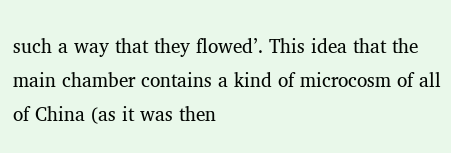such a way that they flowed’. This idea that the main chamber contains a kind of microcosm of all of China (as it was then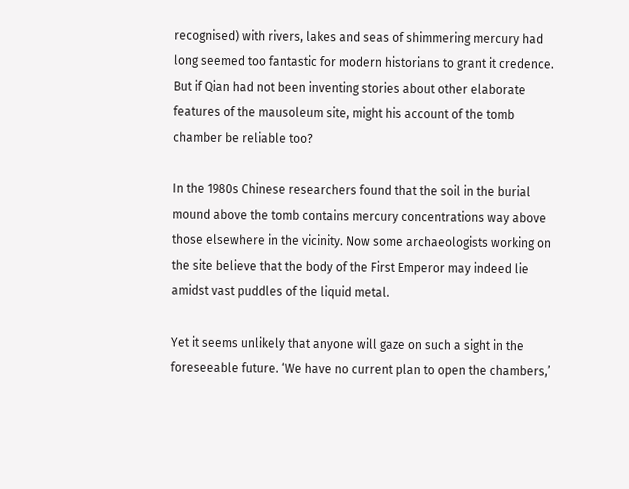recognised) with rivers, lakes and seas of shimmering mercury had long seemed too fantastic for modern historians to grant it credence. But if Qian had not been inventing stories about other elaborate features of the mausoleum site, might his account of the tomb chamber be reliable too?

In the 1980s Chinese researchers found that the soil in the burial mound above the tomb contains mercury concentrations way above those elsewhere in the vicinity. Now some archaeologists working on the site believe that the body of the First Emperor may indeed lie amidst vast puddles of the liquid metal.

Yet it seems unlikely that anyone will gaze on such a sight in the foreseeable future. ‘We have no current plan to open the chambers,’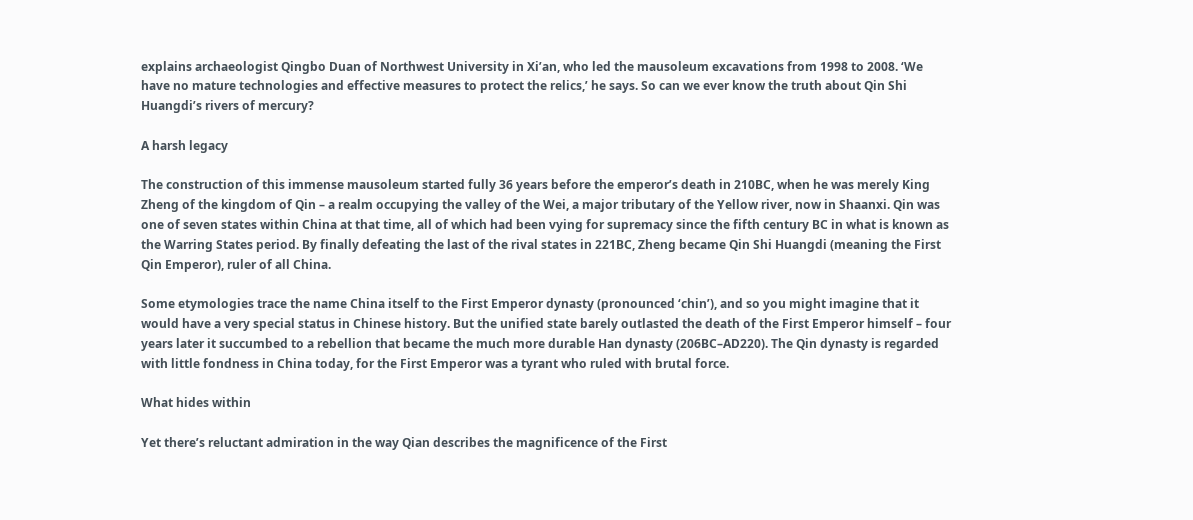explains archaeologist Qingbo Duan of Northwest University in Xi’an, who led the mausoleum excavations from 1998 to 2008. ‘We have no mature technologies and effective measures to protect the relics,’ he says. So can we ever know the truth about Qin Shi Huangdi’s rivers of mercury?

A harsh legacy

The construction of this immense mausoleum started fully 36 years before the emperor’s death in 210BC, when he was merely King Zheng of the kingdom of Qin – a realm occupying the valley of the Wei, a major tributary of the Yellow river, now in Shaanxi. Qin was one of seven states within China at that time, all of which had been vying for supremacy since the fifth century BC in what is known as the Warring States period. By finally defeating the last of the rival states in 221BC, Zheng became Qin Shi Huangdi (meaning the First Qin Emperor), ruler of all China.

Some etymologies trace the name China itself to the First Emperor dynasty (pronounced ‘chin’), and so you might imagine that it would have a very special status in Chinese history. But the unified state barely outlasted the death of the First Emperor himself – four years later it succumbed to a rebellion that became the much more durable Han dynasty (206BC–AD220). The Qin dynasty is regarded with little fondness in China today, for the First Emperor was a tyrant who ruled with brutal force.

What hides within

Yet there’s reluctant admiration in the way Qian describes the magnificence of the First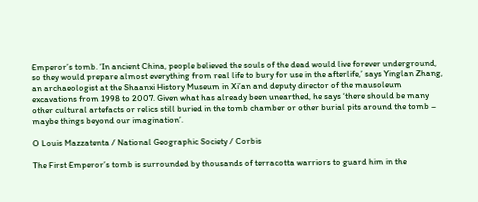Emperor’s tomb. ‘In ancient China, people believed the souls of the dead would live forever underground, so they would prepare almost everything from real life to bury for use in the afterlife,’ says Yinglan Zhang, an archaeologist at the Shaanxi History Museum in Xi’an and deputy director of the mausoleum excavations from 1998 to 2007. Given what has already been unearthed, he says ‘there should be many other cultural artefacts or relics still buried in the tomb chamber or other burial pits around the tomb – maybe things beyond our imagination’.

O Louis Mazzatenta / National Geographic Society / Corbis

The First Emperor’s tomb is surrounded by thousands of terracotta warriors to guard him in the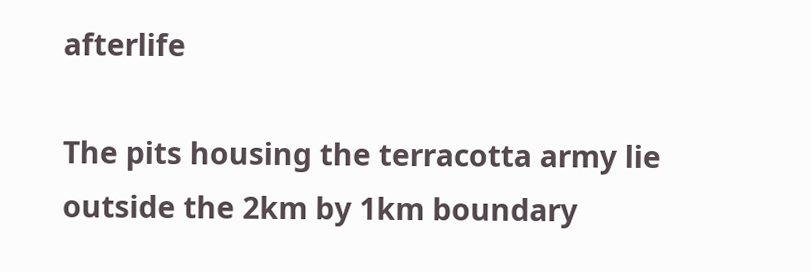afterlife

The pits housing the terracotta army lie outside the 2km by 1km boundary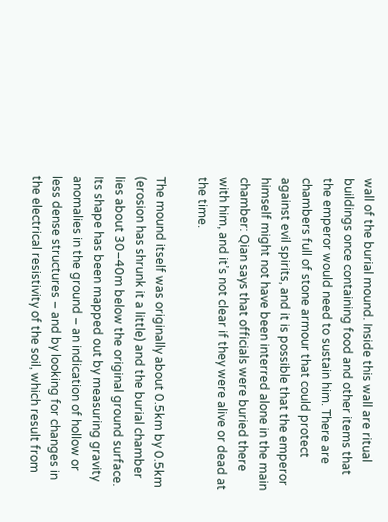wall of the burial mound. Inside this wall are ritual buildings once containing food and other items that the emperor would need to sustain him. There are chambers full of stone armour that could protect against evil spirits, and it is possible that the emperor himself might not have been interred alone in the main chamber: Qian says that officials were buried there with him, and it’s not clear if they were alive or dead at the time.

The mound itself was originally about 0.5km by 0.5km (erosion has shrunk it a little) and the burial chamber lies about 30–40m below the original ground surface. Its shape has been mapped out by measuring gravity anomalies in the ground – an indication of hollow or less dense structures – and by looking for changes in the electrical resistivity of the soil, which result from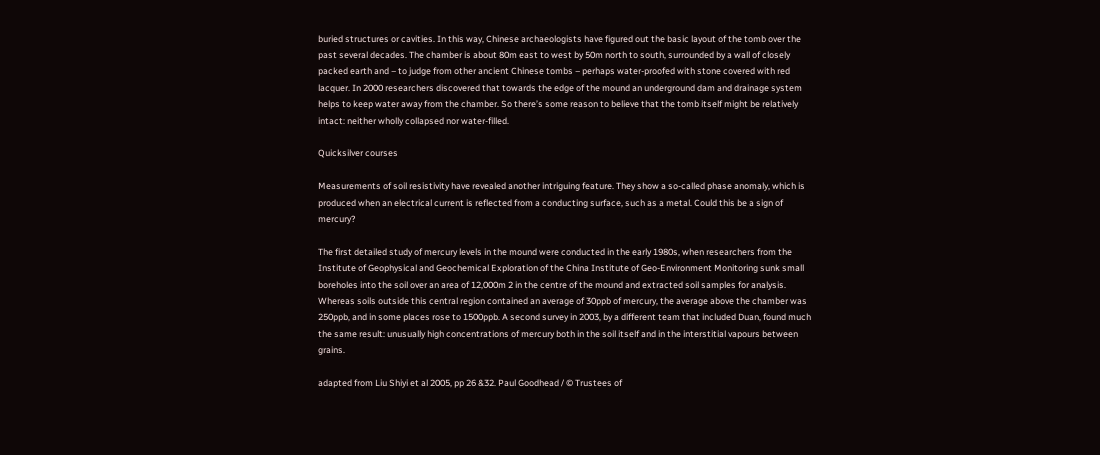buried structures or cavities. In this way, Chinese archaeologists have figured out the basic layout of the tomb over the past several decades. The chamber is about 80m east to west by 50m north to south, surrounded by a wall of closely packed earth and – to judge from other ancient Chinese tombs – perhaps water-proofed with stone covered with red lacquer. In 2000 researchers discovered that towards the edge of the mound an underground dam and drainage system helps to keep water away from the chamber. So there’s some reason to believe that the tomb itself might be relatively intact: neither wholly collapsed nor water-filled.

Quicksilver courses

Measurements of soil resistivity have revealed another intriguing feature. They show a so-called phase anomaly, which is produced when an electrical current is reflected from a conducting surface, such as a metal. Could this be a sign of mercury?

The first detailed study of mercury levels in the mound were conducted in the early 1980s, when researchers from the Institute of Geophysical and Geochemical Exploration of the China Institute of Geo-Environment Monitoring sunk small boreholes into the soil over an area of 12,000m 2 in the centre of the mound and extracted soil samples for analysis. Whereas soils outside this central region contained an average of 30ppb of mercury, the average above the chamber was 250ppb, and in some places rose to 1500ppb. A second survey in 2003, by a different team that included Duan, found much the same result: unusually high concentrations of mercury both in the soil itself and in the interstitial vapours between grains.

adapted from Liu Shiyi et al 2005, pp 26 &32. Paul Goodhead / © Trustees of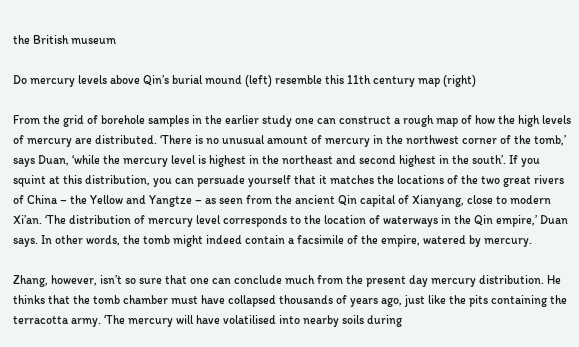the British museum

Do mercury levels above Qin’s burial mound (left) resemble this 11th century map (right)

From the grid of borehole samples in the earlier study one can construct a rough map of how the high levels of mercury are distributed. ‘There is no unusual amount of mercury in the northwest corner of the tomb,’ says Duan, ‘while the mercury level is highest in the northeast and second highest in the south’. If you squint at this distribution, you can persuade yourself that it matches the locations of the two great rivers of China – the Yellow and Yangtze – as seen from the ancient Qin capital of Xianyang, close to modern Xi’an. ‘The distribution of mercury level corresponds to the location of waterways in the Qin empire,’ Duan says. In other words, the tomb might indeed contain a facsimile of the empire, watered by mercury.

Zhang, however, isn’t so sure that one can conclude much from the present day mercury distribution. He thinks that the tomb chamber must have collapsed thousands of years ago, just like the pits containing the terracotta army. ‘The mercury will have volatilised into nearby soils during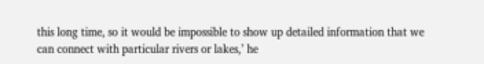this long time, so it would be impossible to show up detailed information that we can connect with particular rivers or lakes,’ he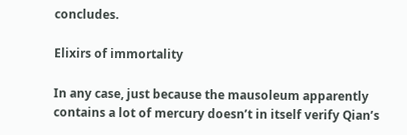concludes.

Elixirs of immortality

In any case, just because the mausoleum apparently contains a lot of mercury doesn’t in itself verify Qian’s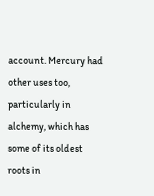account. Mercury had other uses too, particularly in alchemy, which has some of its oldest roots in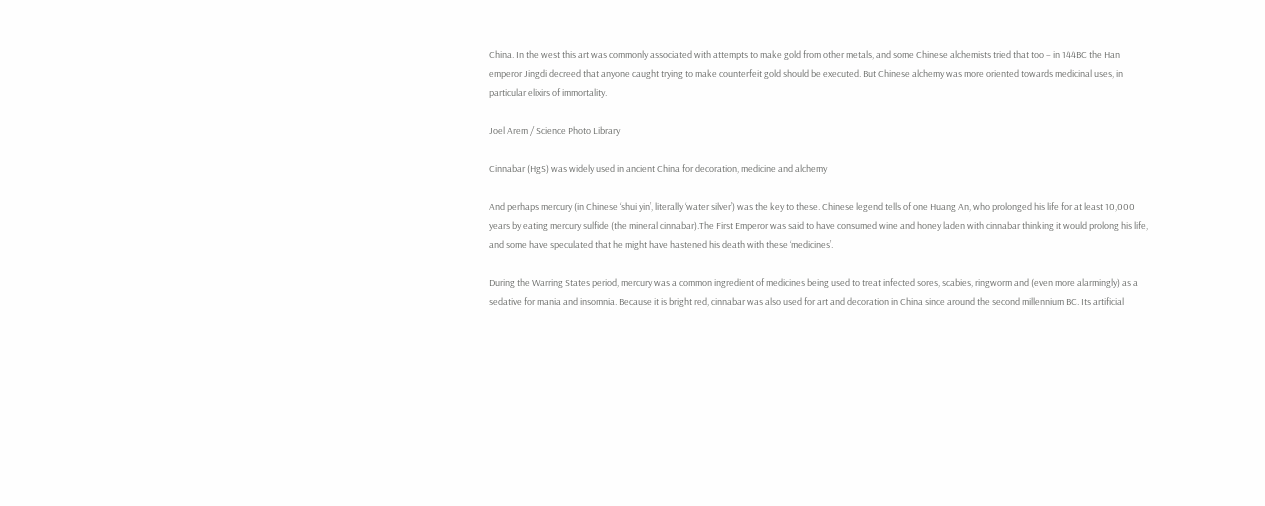China. In the west this art was commonly associated with attempts to make gold from other metals, and some Chinese alchemists tried that too – in 144BC the Han emperor Jingdi decreed that anyone caught trying to make counterfeit gold should be executed. But Chinese alchemy was more oriented towards medicinal uses, in particular elixirs of immortality.

Joel Arem / Science Photo Library

Cinnabar (HgS) was widely used in ancient China for decoration, medicine and alchemy

And perhaps mercury (in Chinese ‘shui yin’, literally ‘water silver’) was the key to these. Chinese legend tells of one Huang An, who prolonged his life for at least 10,000 years by eating mercury sulfide (the mineral cinnabar).The First Emperor was said to have consumed wine and honey laden with cinnabar thinking it would prolong his life, and some have speculated that he might have hastened his death with these ‘medicines’.

During the Warring States period, mercury was a common ingredient of medicines being used to treat infected sores, scabies, ringworm and (even more alarmingly) as a sedative for mania and insomnia. Because it is bright red, cinnabar was also used for art and decoration in China since around the second millennium BC. Its artificial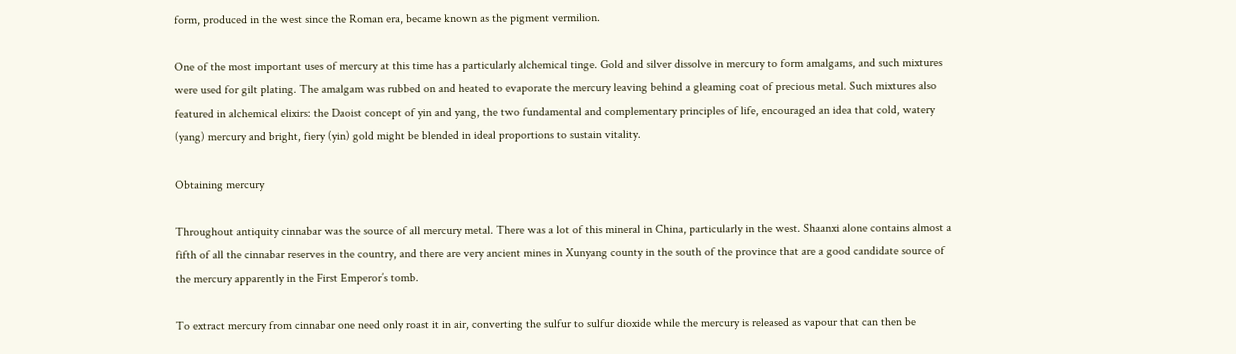form, produced in the west since the Roman era, became known as the pigment vermilion.

One of the most important uses of mercury at this time has a particularly alchemical tinge. Gold and silver dissolve in mercury to form amalgams, and such mixtures were used for gilt plating. The amalgam was rubbed on and heated to evaporate the mercury leaving behind a gleaming coat of precious metal. Such mixtures also featured in alchemical elixirs: the Daoist concept of yin and yang, the two fundamental and complementary principles of life, encouraged an idea that cold, watery (yang) mercury and bright, fiery (yin) gold might be blended in ideal proportions to sustain vitality.

Obtaining mercury

Throughout antiquity cinnabar was the source of all mercury metal. There was a lot of this mineral in China, particularly in the west. Shaanxi alone contains almost a fifth of all the cinnabar reserves in the country, and there are very ancient mines in Xunyang county in the south of the province that are a good candidate source of the mercury apparently in the First Emperor’s tomb.

To extract mercury from cinnabar one need only roast it in air, converting the sulfur to sulfur dioxide while the mercury is released as vapour that can then be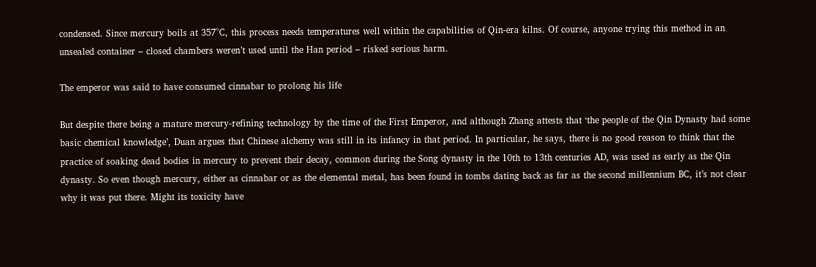condensed. Since mercury boils at 357°C, this process needs temperatures well within the capabilities of Qin-era kilns. Of course, anyone trying this method in an unsealed container – closed chambers weren’t used until the Han period – risked serious harm.

The emperor was said to have consumed cinnabar to prolong his life

But despite there being a mature mercury-refining technology by the time of the First Emperor, and although Zhang attests that ‘the people of the Qin Dynasty had some basic chemical knowledge’, Duan argues that Chinese alchemy was still in its infancy in that period. In particular, he says, there is no good reason to think that the practice of soaking dead bodies in mercury to prevent their decay, common during the Song dynasty in the 10th to 13th centuries AD, was used as early as the Qin dynasty. So even though mercury, either as cinnabar or as the elemental metal, has been found in tombs dating back as far as the second millennium BC, it’s not clear why it was put there. Might its toxicity have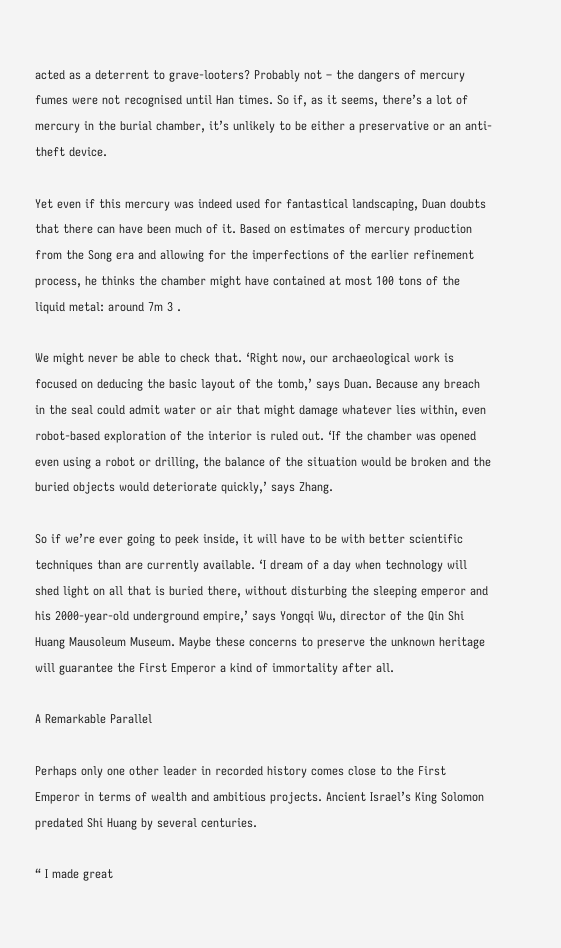acted as a deterrent to grave-looters? Probably not – the dangers of mercury fumes were not recognised until Han times. So if, as it seems, there’s a lot of mercury in the burial chamber, it’s unlikely to be either a preservative or an anti-theft device.

Yet even if this mercury was indeed used for fantastical landscaping, Duan doubts that there can have been much of it. Based on estimates of mercury production from the Song era and allowing for the imperfections of the earlier refinement process, he thinks the chamber might have contained at most 100 tons of the liquid metal: around 7m 3 .

We might never be able to check that. ‘Right now, our archaeological work is focused on deducing the basic layout of the tomb,’ says Duan. Because any breach in the seal could admit water or air that might damage whatever lies within, even robot-based exploration of the interior is ruled out. ‘If the chamber was opened even using a robot or drilling, the balance of the situation would be broken and the buried objects would deteriorate quickly,’ says Zhang.

So if we’re ever going to peek inside, it will have to be with better scientific techniques than are currently available. ‘I dream of a day when technology will shed light on all that is buried there, without disturbing the sleeping emperor and his 2000-year-old underground empire,’ says Yongqi Wu, director of the Qin Shi Huang Mausoleum Museum. Maybe these concerns to preserve the unknown heritage will guarantee the First Emperor a kind of immortality after all.

A Remarkable Parallel

Perhaps only one other leader in recorded history comes close to the First Emperor in terms of wealth and ambitious projects. Ancient Israel’s King Solomon predated Shi Huang by several centuries.

“ I made great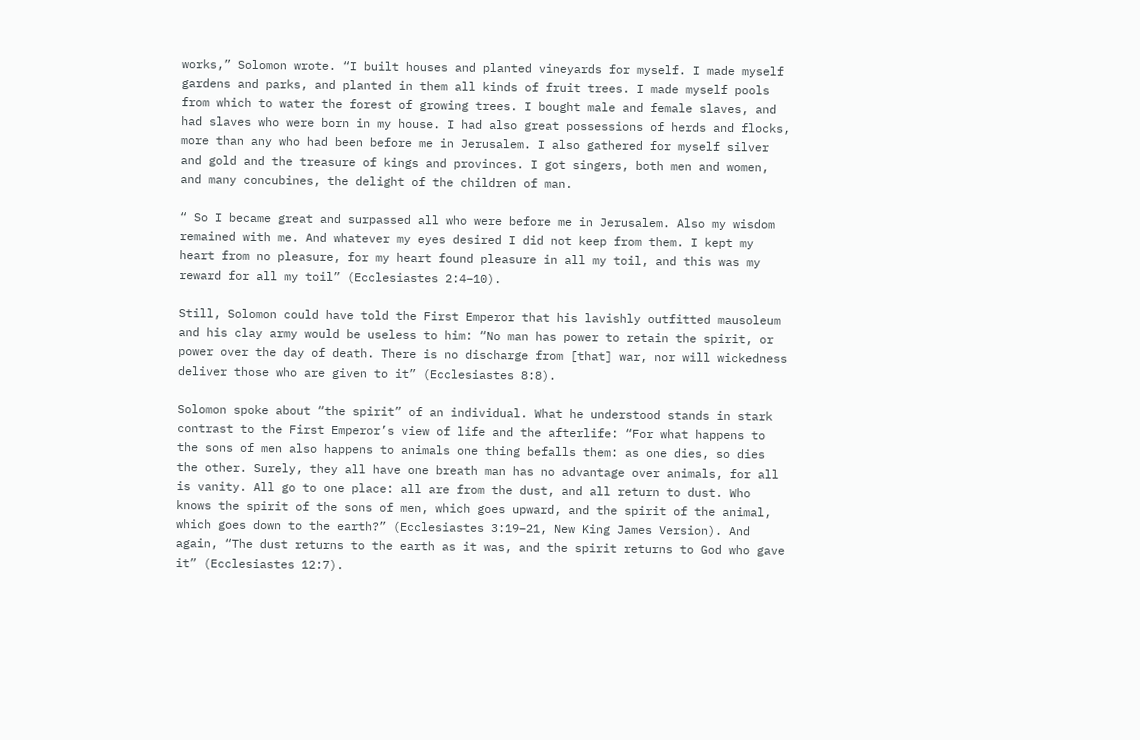works,” Solomon wrote. “I built houses and planted vineyards for myself. I made myself gardens and parks, and planted in them all kinds of fruit trees. I made myself pools from which to water the forest of growing trees. I bought male and female slaves, and had slaves who were born in my house. I had also great possessions of herds and flocks, more than any who had been before me in Jerusalem. I also gathered for myself silver and gold and the treasure of kings and provinces. I got singers, both men and women, and many concubines, the delight of the children of man.

“ So I became great and surpassed all who were before me in Jerusalem. Also my wisdom remained with me. And whatever my eyes desired I did not keep from them. I kept my heart from no pleasure, for my heart found pleasure in all my toil, and this was my reward for all my toil” (Ecclesiastes 2:4–10).

Still, Solomon could have told the First Emperor that his lavishly outfitted mausoleum and his clay army would be useless to him: “No man has power to retain the spirit, or power over the day of death. There is no discharge from [that] war, nor will wickedness deliver those who are given to it” (Ecclesiastes 8:8).

Solomon spoke about “the spirit” of an individual. What he understood stands in stark contrast to the First Emperor’s view of life and the afterlife: “For what happens to the sons of men also happens to animals one thing befalls them: as one dies, so dies the other. Surely, they all have one breath man has no advantage over animals, for all is vanity. All go to one place: all are from the dust, and all return to dust. Who knows the spirit of the sons of men, which goes upward, and the spirit of the animal, which goes down to the earth?” (Ecclesiastes 3:19–21, New King James Version). And again, “The dust returns to the earth as it was, and the spirit returns to God who gave it” (Ecclesiastes 12:7).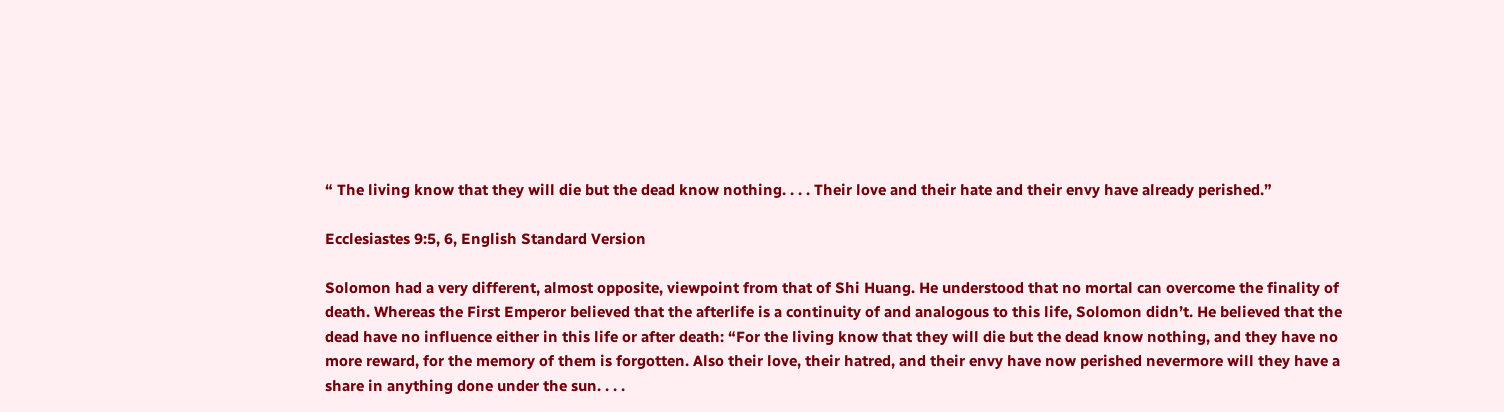“ The living know that they will die but the dead know nothing. . . . Their love and their hate and their envy have already perished.”

Ecclesiastes 9:5, 6, English Standard Version

Solomon had a very different, almost opposite, viewpoint from that of Shi Huang. He understood that no mortal can overcome the finality of death. Whereas the First Emperor believed that the afterlife is a continuity of and analogous to this life, Solomon didn’t. He believed that the dead have no influence either in this life or after death: “For the living know that they will die but the dead know nothing, and they have no more reward, for the memory of them is forgotten. Also their love, their hatred, and their envy have now perished nevermore will they have a share in anything done under the sun. . . .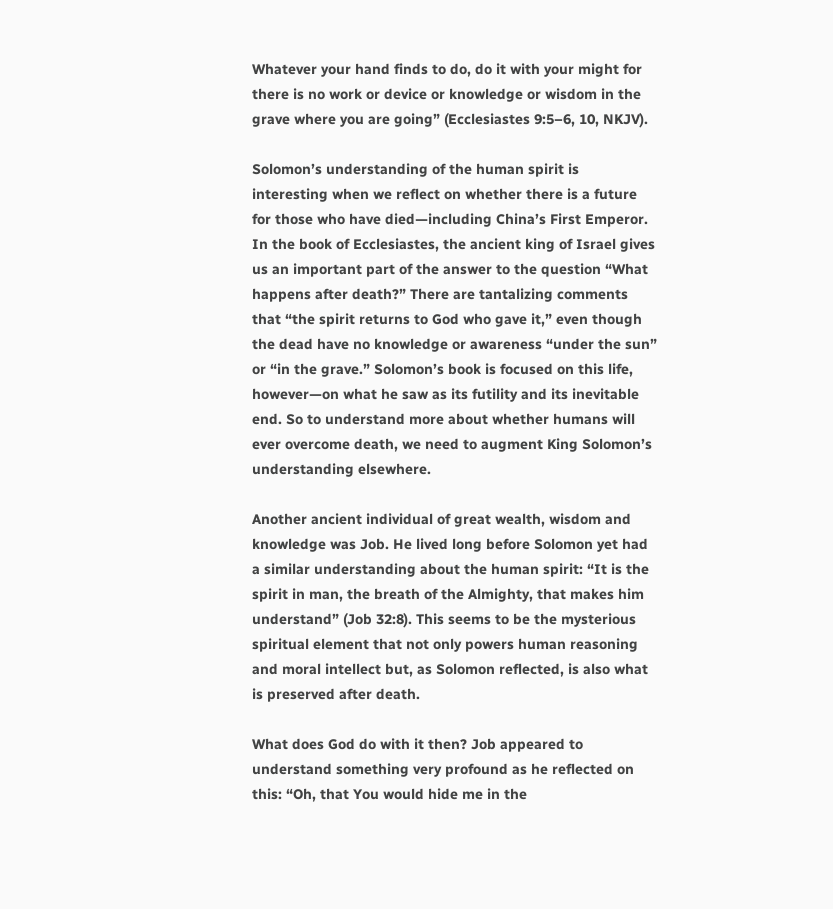Whatever your hand finds to do, do it with your might for there is no work or device or knowledge or wisdom in the grave where you are going” (Ecclesiastes 9:5–6, 10, NKJV).

Solomon’s understanding of the human spirit is interesting when we reflect on whether there is a future for those who have died—including China’s First Emperor. In the book of Ecclesiastes, the ancient king of Israel gives us an important part of the answer to the question “What happens after death?” There are tantalizing comments that “the spirit returns to God who gave it,” even though the dead have no knowledge or awareness “under the sun” or “in the grave.” Solomon’s book is focused on this life, however—on what he saw as its futility and its inevitable end. So to understand more about whether humans will ever overcome death, we need to augment King Solomon’s understanding elsewhere.

Another ancient individual of great wealth, wisdom and knowledge was Job. He lived long before Solomon yet had a similar understanding about the human spirit: “It is the spirit in man, the breath of the Almighty, that makes him understand” (Job 32:8). This seems to be the mysterious spiritual element that not only powers human reasoning and moral intellect but, as Solomon reflected, is also what is preserved after death.

What does God do with it then? Job appeared to understand something very profound as he reflected on this: “Oh, that You would hide me in the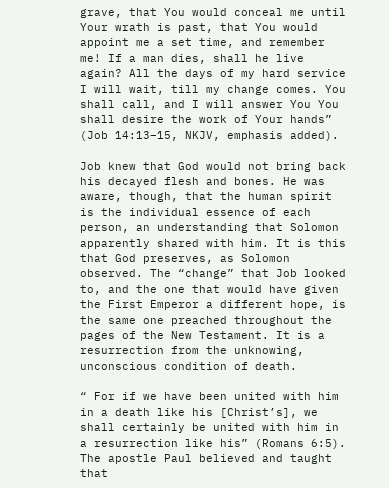grave, that You would conceal me until Your wrath is past, that You would appoint me a set time, and remember me! If a man dies, shall he live again? All the days of my hard service I will wait, till my change comes. You shall call, and I will answer You You shall desire the work of Your hands” (Job 14:13–15, NKJV, emphasis added).

Job knew that God would not bring back his decayed flesh and bones. He was aware, though, that the human spirit is the individual essence of each person, an understanding that Solomon apparently shared with him. It is this that God preserves, as Solomon observed. The “change” that Job looked to, and the one that would have given the First Emperor a different hope, is the same one preached throughout the pages of the New Testament. It is a resurrection from the unknowing, unconscious condition of death.

“ For if we have been united with him in a death like his [Christ’s], we shall certainly be united with him in a resurrection like his” (Romans 6:5). The apostle Paul believed and taught that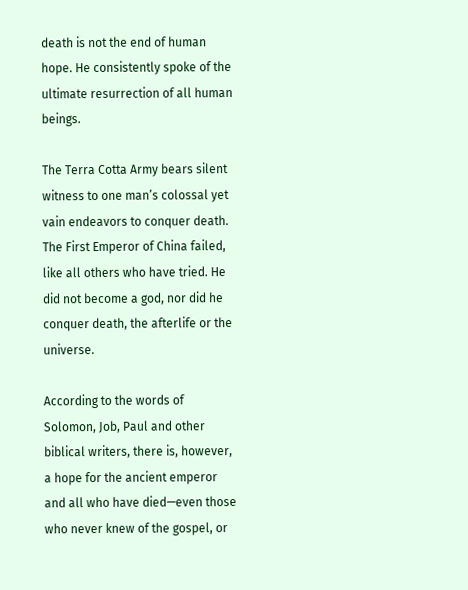death is not the end of human hope. He consistently spoke of the ultimate resurrection of all human beings.

The Terra Cotta Army bears silent witness to one man’s colossal yet vain endeavors to conquer death. The First Emperor of China failed, like all others who have tried. He did not become a god, nor did he conquer death, the afterlife or the universe.

According to the words of Solomon, Job, Paul and other biblical writers, there is, however, a hope for the ancient emperor and all who have died—even those who never knew of the gospel, or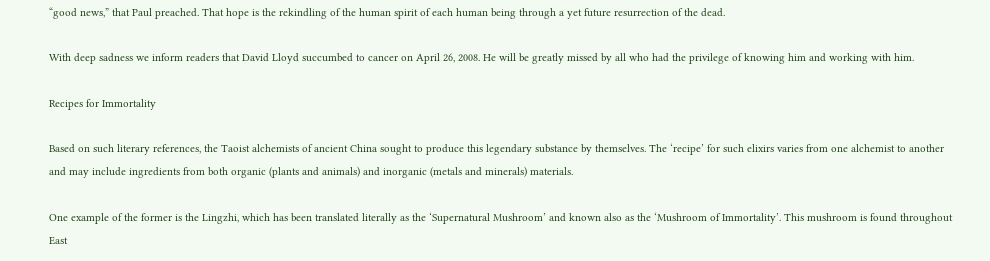“good news,” that Paul preached. That hope is the rekindling of the human spirit of each human being through a yet future resurrection of the dead.

With deep sadness we inform readers that David Lloyd succumbed to cancer on April 26, 2008. He will be greatly missed by all who had the privilege of knowing him and working with him.

Recipes for Immortality

Based on such literary references, the Taoist alchemists of ancient China sought to produce this legendary substance by themselves. The ‘recipe’ for such elixirs varies from one alchemist to another and may include ingredients from both organic (plants and animals) and inorganic (metals and minerals) materials.

One example of the former is the Lingzhi, which has been translated literally as the ‘Supernatural Mushroom’ and known also as the ‘Mushroom of Immortality’. This mushroom is found throughout East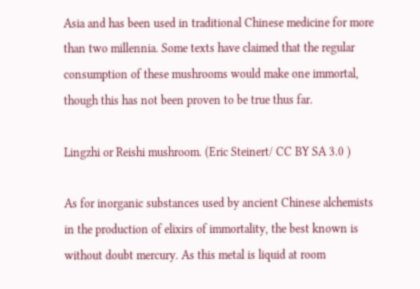Asia and has been used in traditional Chinese medicine for more than two millennia. Some texts have claimed that the regular consumption of these mushrooms would make one immortal, though this has not been proven to be true thus far.

Lingzhi or Reishi mushroom. (Eric Steinert/ CC BY SA 3.0 )

As for inorganic substances used by ancient Chinese alchemists in the production of elixirs of immortality, the best known is without doubt mercury. As this metal is liquid at room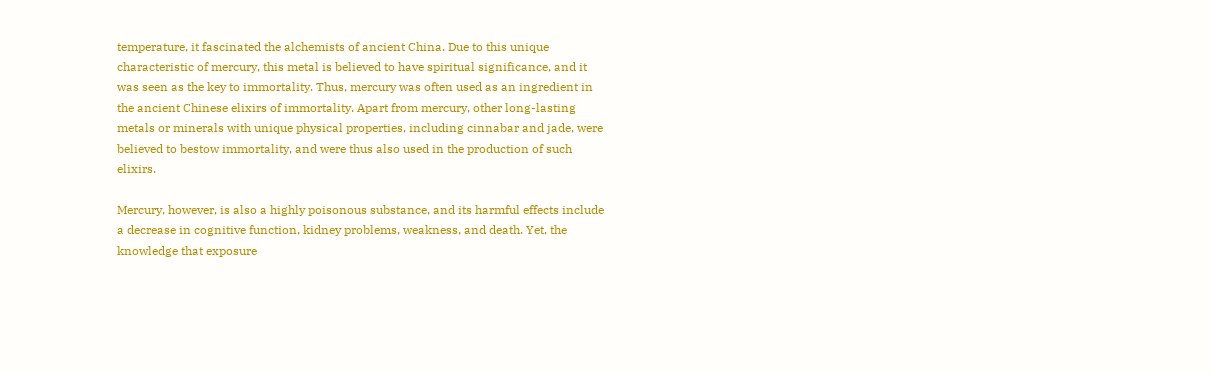temperature, it fascinated the alchemists of ancient China. Due to this unique characteristic of mercury, this metal is believed to have spiritual significance, and it was seen as the key to immortality. Thus, mercury was often used as an ingredient in the ancient Chinese elixirs of immortality. Apart from mercury, other long-lasting metals or minerals with unique physical properties, including cinnabar and jade, were believed to bestow immortality, and were thus also used in the production of such elixirs.

Mercury, however, is also a highly poisonous substance, and its harmful effects include a decrease in cognitive function, kidney problems, weakness, and death. Yet, the knowledge that exposure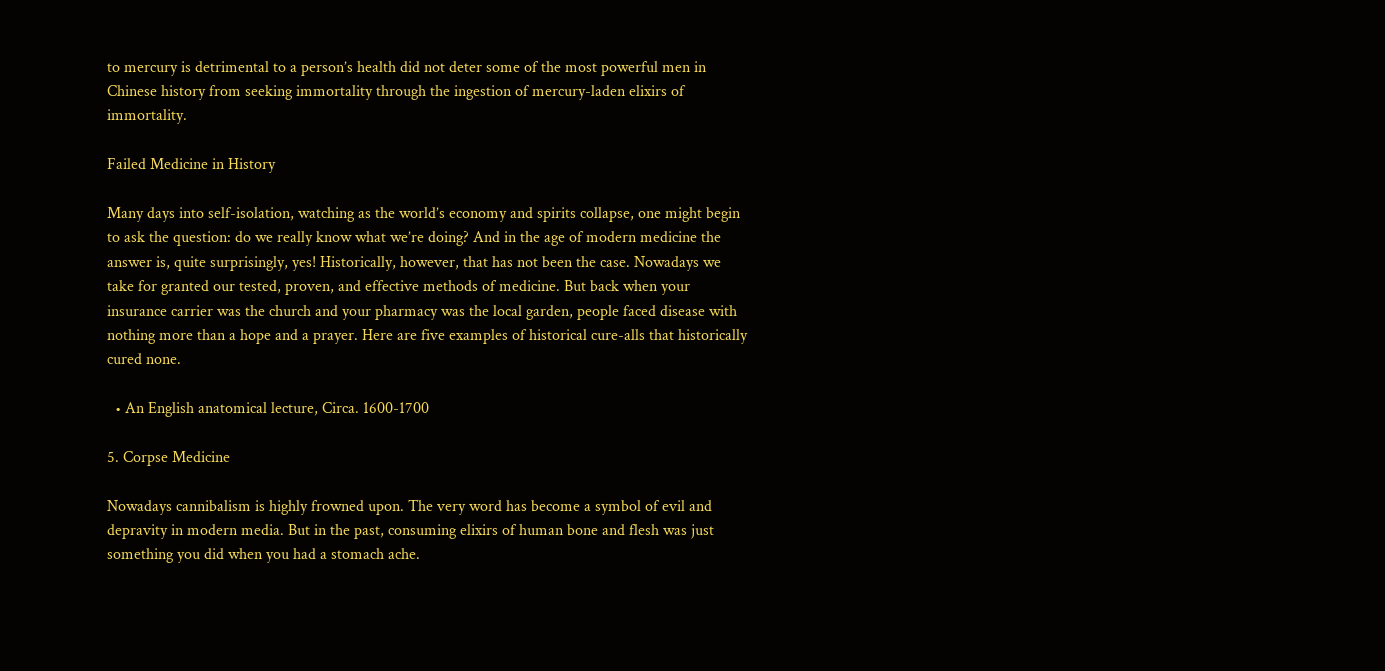to mercury is detrimental to a person’s health did not deter some of the most powerful men in Chinese history from seeking immortality through the ingestion of mercury-laden elixirs of immortality.

Failed Medicine in History

Many days into self-isolation, watching as the world’s economy and spirits collapse, one might begin to ask the question: do we really know what we’re doing? And in the age of modern medicine the answer is, quite surprisingly, yes! Historically, however, that has not been the case. Nowadays we take for granted our tested, proven, and effective methods of medicine. But back when your insurance carrier was the church and your pharmacy was the local garden, people faced disease with nothing more than a hope and a prayer. Here are five examples of historical cure-alls that historically cured none.

  • An English anatomical lecture, Circa. 1600-1700

5. Corpse Medicine

Nowadays cannibalism is highly frowned upon. The very word has become a symbol of evil and depravity in modern media. But in the past, consuming elixirs of human bone and flesh was just something you did when you had a stomach ache.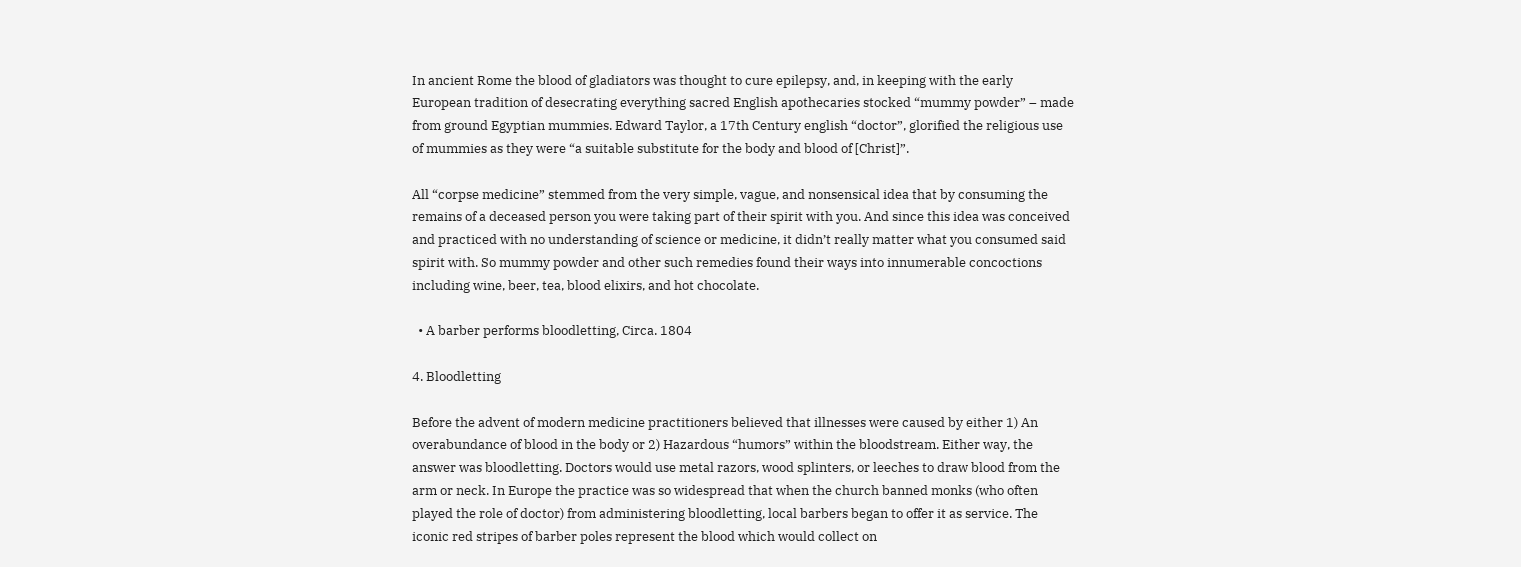In ancient Rome the blood of gladiators was thought to cure epilepsy, and, in keeping with the early European tradition of desecrating everything sacred English apothecaries stocked “mummy powder” – made from ground Egyptian mummies. Edward Taylor, a 17th Century english “doctor”, glorified the religious use of mummies as they were “a suitable substitute for the body and blood of [Christ]”.

All “corpse medicine” stemmed from the very simple, vague, and nonsensical idea that by consuming the remains of a deceased person you were taking part of their spirit with you. And since this idea was conceived and practiced with no understanding of science or medicine, it didn’t really matter what you consumed said spirit with. So mummy powder and other such remedies found their ways into innumerable concoctions including wine, beer, tea, blood elixirs, and hot chocolate.

  • A barber performs bloodletting, Circa. 1804

4. Bloodletting

Before the advent of modern medicine practitioners believed that illnesses were caused by either 1) An overabundance of blood in the body or 2) Hazardous “humors” within the bloodstream. Either way, the answer was bloodletting. Doctors would use metal razors, wood splinters, or leeches to draw blood from the arm or neck. In Europe the practice was so widespread that when the church banned monks (who often played the role of doctor) from administering bloodletting, local barbers began to offer it as service. The iconic red stripes of barber poles represent the blood which would collect on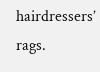hairdressers’ rags.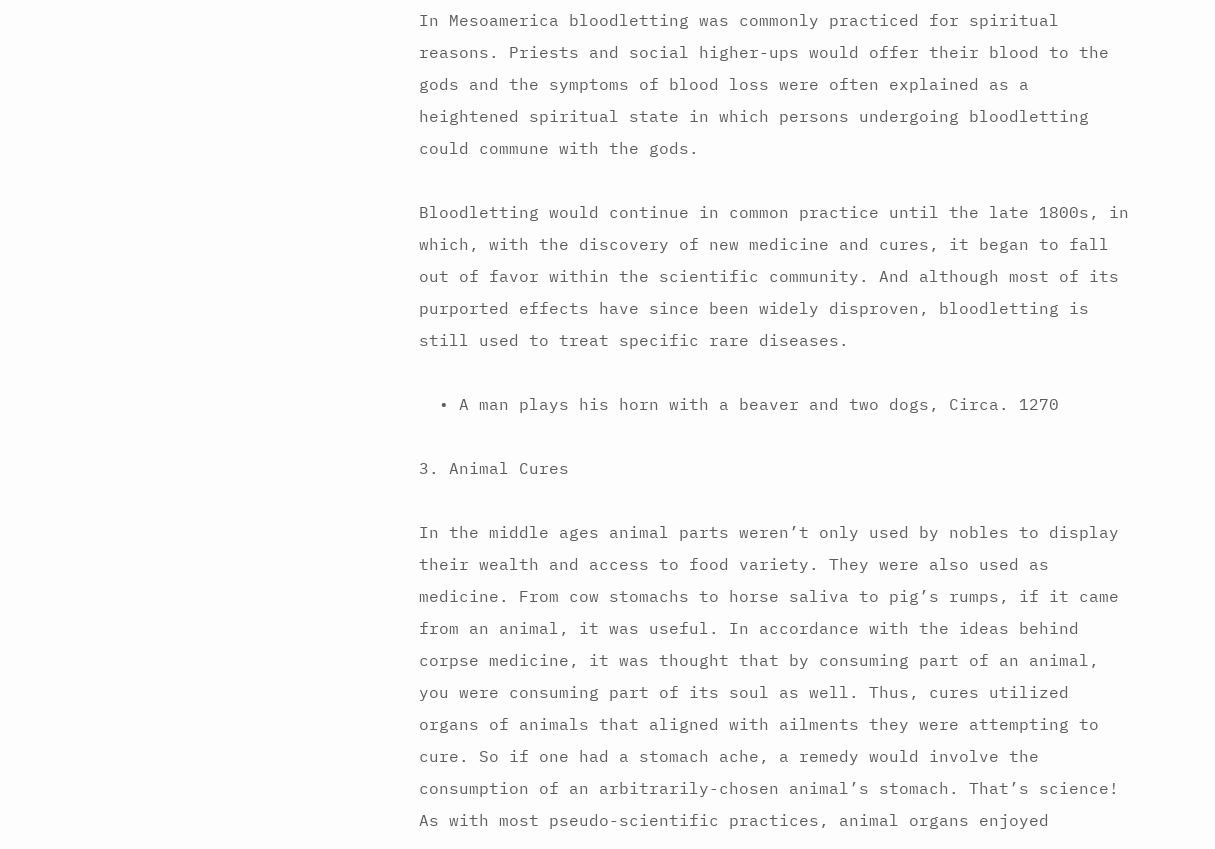In Mesoamerica bloodletting was commonly practiced for spiritual reasons. Priests and social higher-ups would offer their blood to the gods and the symptoms of blood loss were often explained as a heightened spiritual state in which persons undergoing bloodletting could commune with the gods.

Bloodletting would continue in common practice until the late 1800s, in which, with the discovery of new medicine and cures, it began to fall out of favor within the scientific community. And although most of its purported effects have since been widely disproven, bloodletting is still used to treat specific rare diseases.

  • A man plays his horn with a beaver and two dogs, Circa. 1270

3. Animal Cures

In the middle ages animal parts weren’t only used by nobles to display their wealth and access to food variety. They were also used as medicine. From cow stomachs to horse saliva to pig’s rumps, if it came from an animal, it was useful. In accordance with the ideas behind corpse medicine, it was thought that by consuming part of an animal, you were consuming part of its soul as well. Thus, cures utilized organs of animals that aligned with ailments they were attempting to cure. So if one had a stomach ache, a remedy would involve the consumption of an arbitrarily-chosen animal’s stomach. That’s science! As with most pseudo-scientific practices, animal organs enjoyed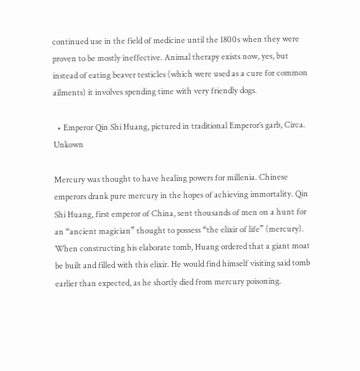continued use in the field of medicine until the 1800s when they were proven to be mostly ineffective. Animal therapy exists now, yes, but instead of eating beaver testicles (which were used as a cure for common ailments) it involves spending time with very friendly dogs.

  • Emperor Qin Shi Huang, pictured in traditional Emperor’s garb, Circa. Unkown

Mercury was thought to have healing powers for millenia. Chinese emperors drank pure mercury in the hopes of achieving immortality. Qin Shi Huang, first emperor of China, sent thousands of men on a hunt for an “ancient magician” thought to possess “the elixir of life” (mercury). When constructing his elaborate tomb, Huang ordered that a giant moat be built and filled with this elixir. He would find himself visiting said tomb earlier than expected, as he shortly died from mercury poisoning.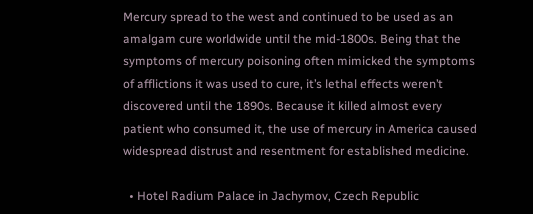Mercury spread to the west and continued to be used as an amalgam cure worldwide until the mid-1800s. Being that the symptoms of mercury poisoning often mimicked the symptoms of afflictions it was used to cure, it’s lethal effects weren’t discovered until the 1890s. Because it killed almost every patient who consumed it, the use of mercury in America caused widespread distrust and resentment for established medicine.

  • Hotel Radium Palace in Jachymov, Czech Republic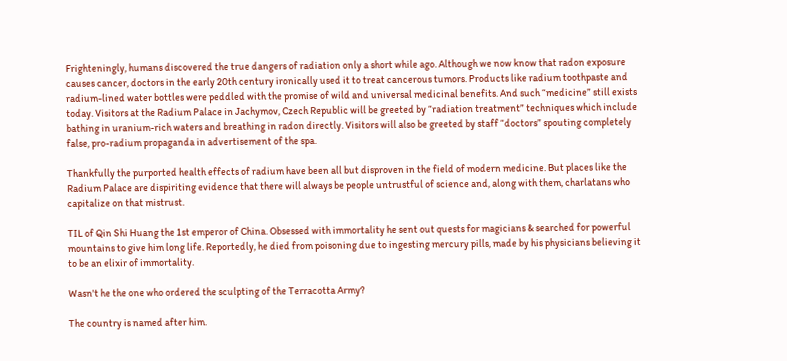Frighteningly, humans discovered the true dangers of radiation only a short while ago. Although we now know that radon exposure causes cancer, doctors in the early 20th century ironically used it to treat cancerous tumors. Products like radium toothpaste and radium-lined water bottles were peddled with the promise of wild and universal medicinal benefits. And such “medicine” still exists today. Visitors at the Radium Palace in Jachymov, Czech Republic will be greeted by “radiation treatment” techniques which include bathing in uranium-rich waters and breathing in radon directly. Visitors will also be greeted by staff “doctors” spouting completely false, pro-radium propaganda in advertisement of the spa.

Thankfully the purported health effects of radium have been all but disproven in the field of modern medicine. But places like the Radium Palace are dispiriting evidence that there will always be people untrustful of science and, along with them, charlatans who capitalize on that mistrust.

TIL of Qin Shi Huang the 1st emperor of China. Obsessed with immortality he sent out quests for magicians & searched for powerful mountains to give him long life. Reportedly, he died from poisoning due to ingesting mercury pills, made by his physicians believing it to be an elixir of immortality.

Wasn't he the one who ordered the sculpting of the Terracotta Army?

The country is named after him.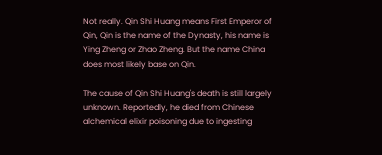Not really. Qin Shi Huang means First Emperor of Qin, Qin is the name of the Dynasty, his name is Ying Zheng or Zhao Zheng. But the name China does most likely base on Qin.

The cause of Qin Shi Huang's death is still largely unknown. Reportedly, he died from Chinese alchemical elixir poisoning due to ingesting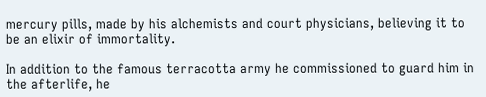mercury pills, made by his alchemists and court physicians, believing it to be an elixir of immortality.

In addition to the famous terracotta army he commissioned to guard him in the afterlife, he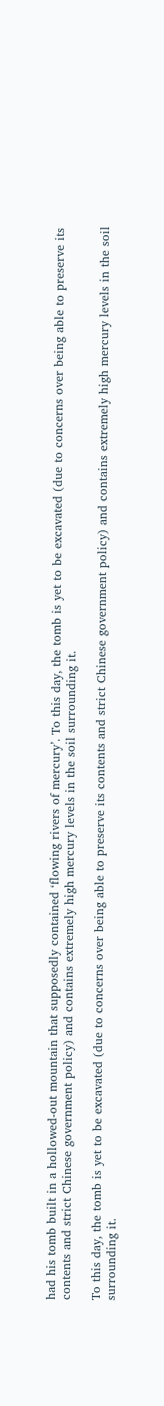had his tomb built in a hollowed-out mountain that supposedly contained ‘flowing rivers of mercury’. To this day, the tomb is yet to be excavated (due to concerns over being able to preserve its contents and strict Chinese government policy) and contains extremely high mercury levels in the soil surrounding it.

To this day, the tomb is yet to be excavated (due to concerns over being able to preserve its contents and strict Chinese government policy) and contains extremely high mercury levels in the soil surrounding it.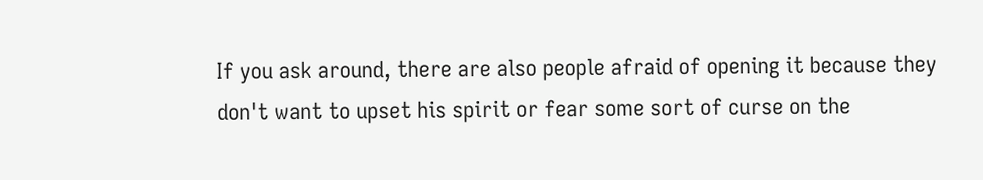If you ask around, there are also people afraid of opening it because they don't want to upset his spirit or fear some sort of curse on the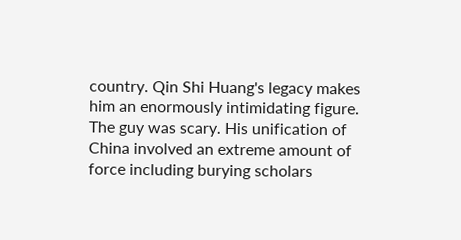country. Qin Shi Huang's legacy makes him an enormously intimidating figure. The guy was scary. His unification of China involved an extreme amount of force including burying scholars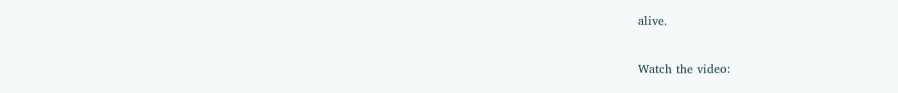alive.

Watch the video: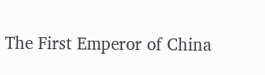The First Emperor of China